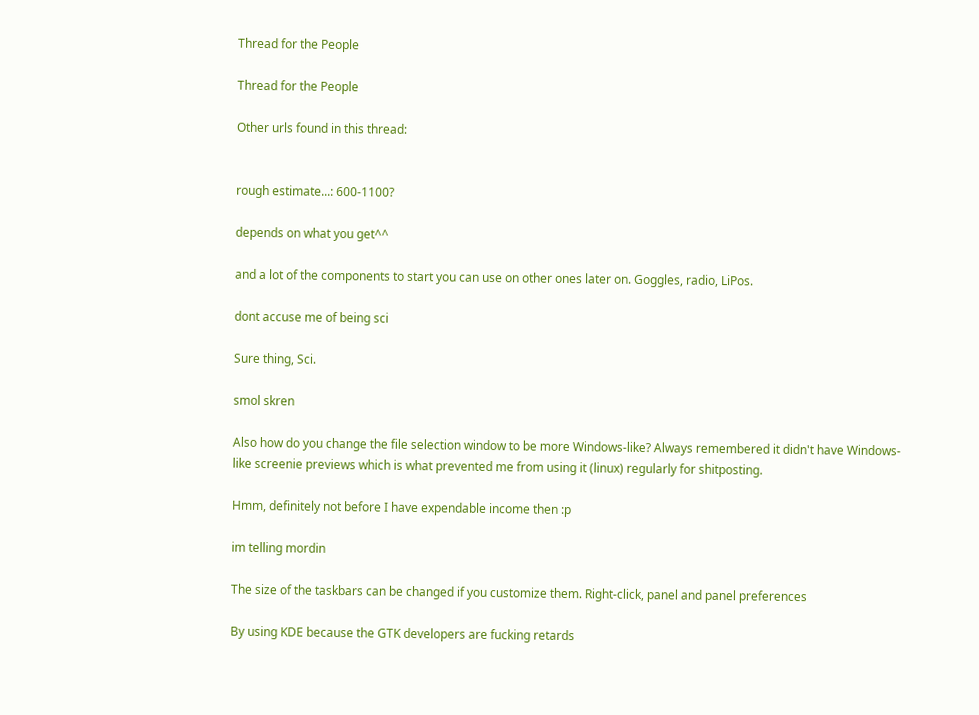Thread for the People

Thread for the People

Other urls found in this thread:


rough estimate...: 600-1100?

depends on what you get^^

and a lot of the components to start you can use on other ones later on. Goggles, radio, LiPos.

dont accuse me of being sci

Sure thing, Sci.

smol skren

Also how do you change the file selection window to be more Windows-like? Always remembered it didn't have Windows-like screenie previews which is what prevented me from using it (linux) regularly for shitposting.

Hmm, definitely not before I have expendable income then :p

im telling mordin

The size of the taskbars can be changed if you customize them. Right-click, panel and panel preferences

By using KDE because the GTK developers are fucking retards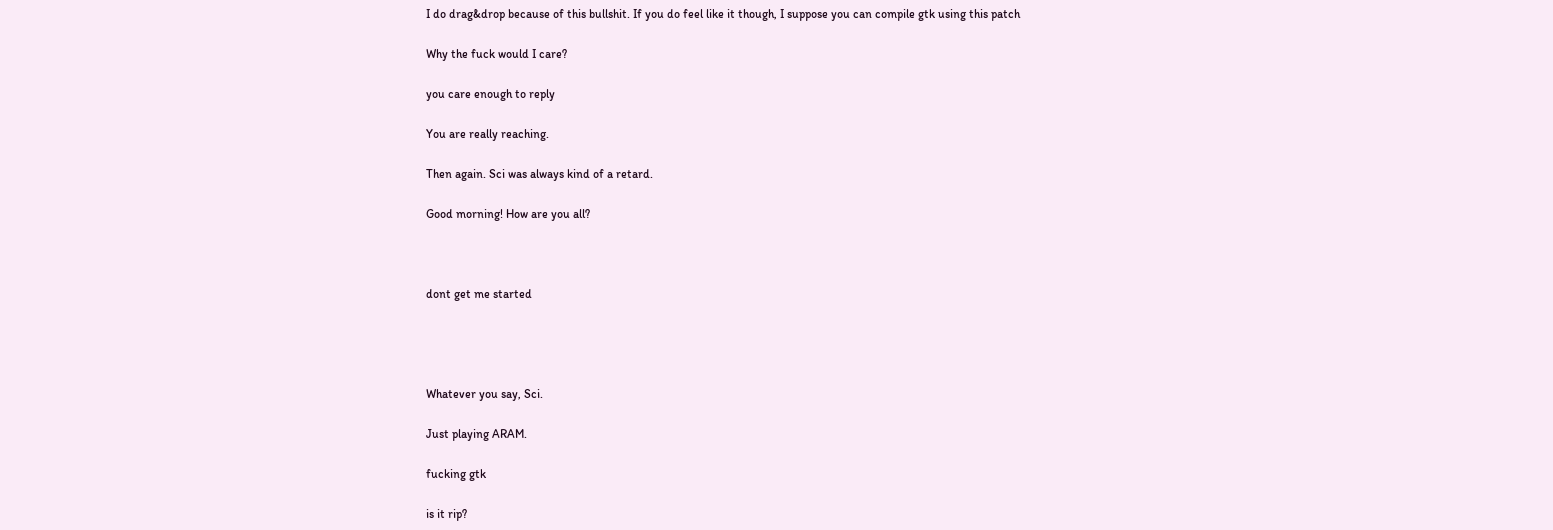I do drag&drop because of this bullshit. If you do feel like it though, I suppose you can compile gtk using this patch

Why the fuck would I care?

you care enough to reply

You are really reaching.

Then again. Sci was always kind of a retard.

Good morning! How are you all?



dont get me started




Whatever you say, Sci.

Just playing ARAM.

fucking gtk

is it rip?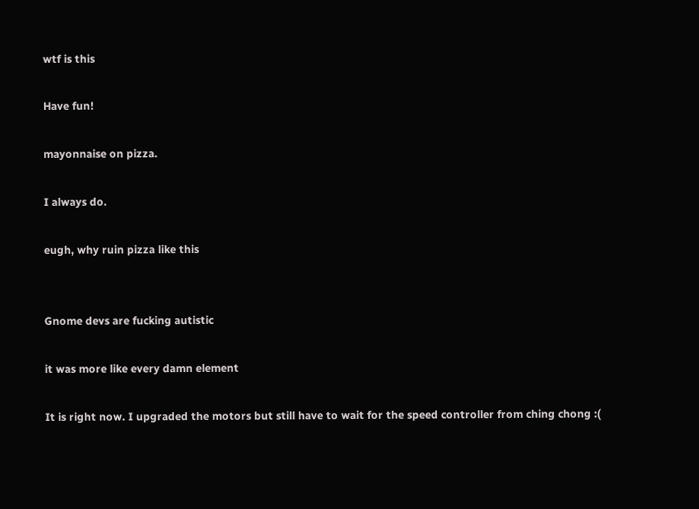wtf is this

Have fun!

mayonnaise on pizza.

I always do.

eugh, why ruin pizza like this


Gnome devs are fucking autistic

it was more like every damn element

It is right now. I upgraded the motors but still have to wait for the speed controller from ching chong :(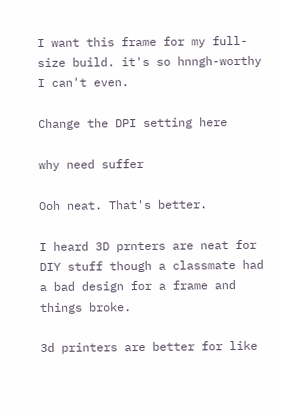I want this frame for my full-size build. it's so hnngh-worthy I can't even.

Change the DPI setting here

why need suffer

Ooh neat. That's better.

I heard 3D prnters are neat for DIY stuff though a classmate had a bad design for a frame and things broke.

3d printers are better for like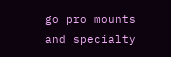go pro mounts and specialty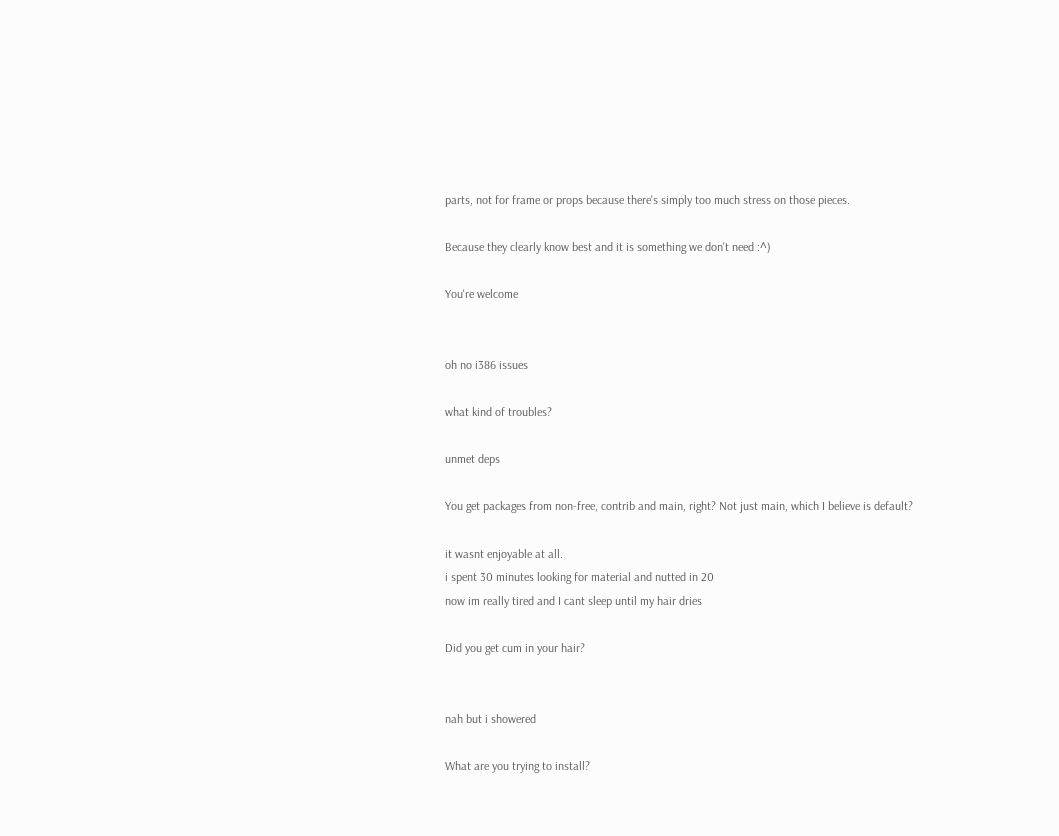parts, not for frame or props because there's simply too much stress on those pieces.

Because they clearly know best and it is something we don't need :^)

You're welcome


oh no i386 issues

what kind of troubles?

unmet deps

You get packages from non-free, contrib and main, right? Not just main, which I believe is default?

it wasnt enjoyable at all.
i spent 30 minutes looking for material and nutted in 20
now im really tired and I cant sleep until my hair dries

Did you get cum in your hair?


nah but i showered

What are you trying to install?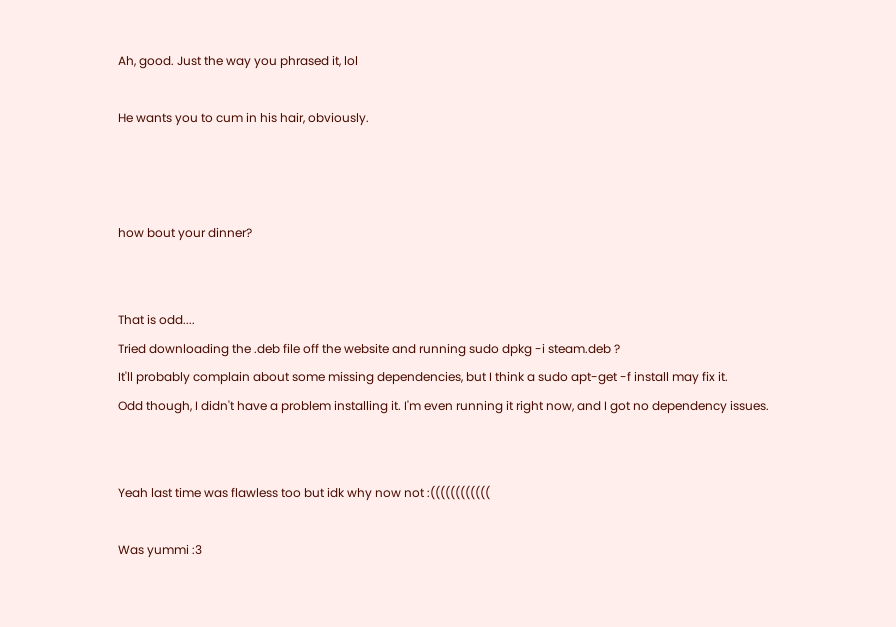Ah, good. Just the way you phrased it, lol

He wants you to cum in his hair, obviously.



how bout your dinner?


That is odd....
Tried downloading the .deb file off the website and running sudo dpkg -i steam.deb ?
It'll probably complain about some missing dependencies, but I think a sudo apt-get -f install may fix it.
Odd though, I didn't have a problem installing it. I'm even running it right now, and I got no dependency issues.


Yeah last time was flawless too but idk why now not :((((((((((((

Was yummi :3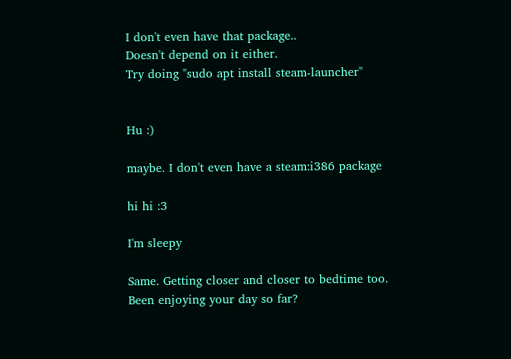I don't even have that package..
Doesn't depend on it either.
Try doing "sudo apt install steam-launcher"


Hu :)

maybe. I don't even have a steam:i386 package

hi hi :3

I'm sleepy

Same. Getting closer and closer to bedtime too.
Been enjoying your day so far?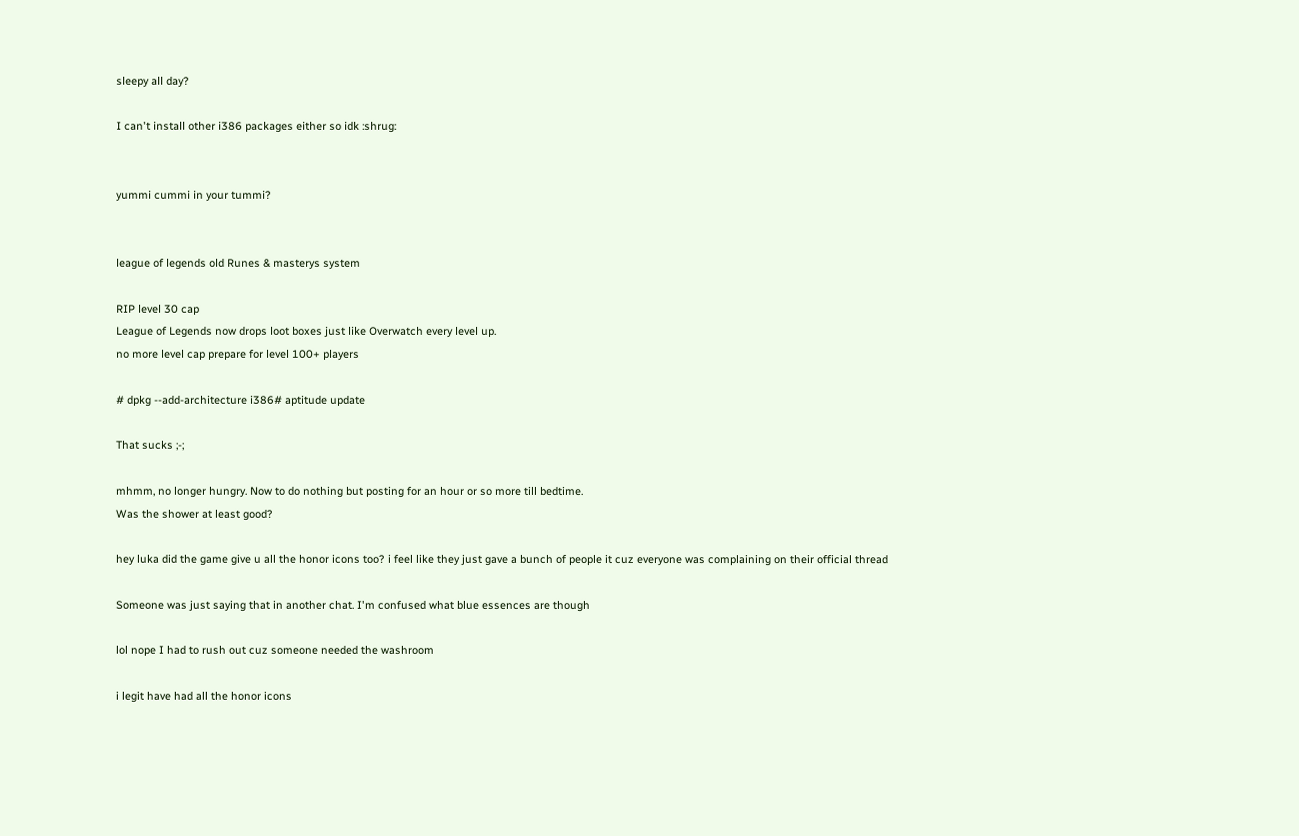sleepy all day?

I can't install other i386 packages either so idk :shrug:


yummi cummi in your tummi?


league of legends old Runes & masterys system

RIP level 30 cap
League of Legends now drops loot boxes just like Overwatch every level up.
no more level cap prepare for level 100+ players

# dpkg --add-architecture i386# aptitude update

That sucks ;-;

mhmm, no longer hungry. Now to do nothing but posting for an hour or so more till bedtime.
Was the shower at least good?

hey luka did the game give u all the honor icons too? i feel like they just gave a bunch of people it cuz everyone was complaining on their official thread

Someone was just saying that in another chat. I'm confused what blue essences are though

lol nope I had to rush out cuz someone needed the washroom

i legit have had all the honor icons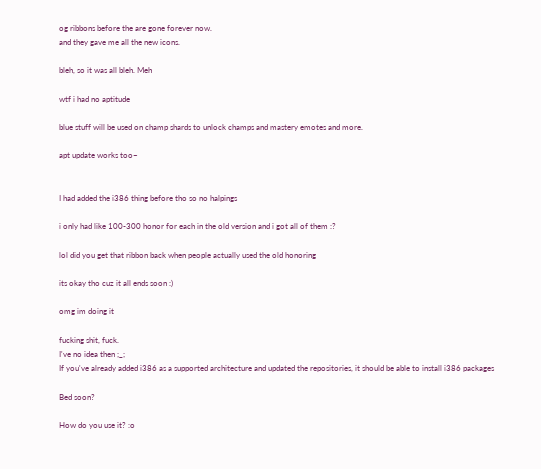og ribbons before the are gone forever now.
and they gave me all the new icons.

bleh, so it was all bleh. Meh

wtf i had no aptitude

blue stuff will be used on champ shards to unlock champs and mastery emotes and more.

apt update works too~


I had added the i386 thing before tho so no halpings

i only had like 100-300 honor for each in the old version and i got all of them :?

lol did you get that ribbon back when people actually used the old honoring

its okay tho cuz it all ends soon :)

omg im doing it

fucking shit, fuck.
I've no idea then ;_;
If you've already added i386 as a supported architecture and updated the repositories, it should be able to install i386 packages

Bed soon?

How do you use it? :o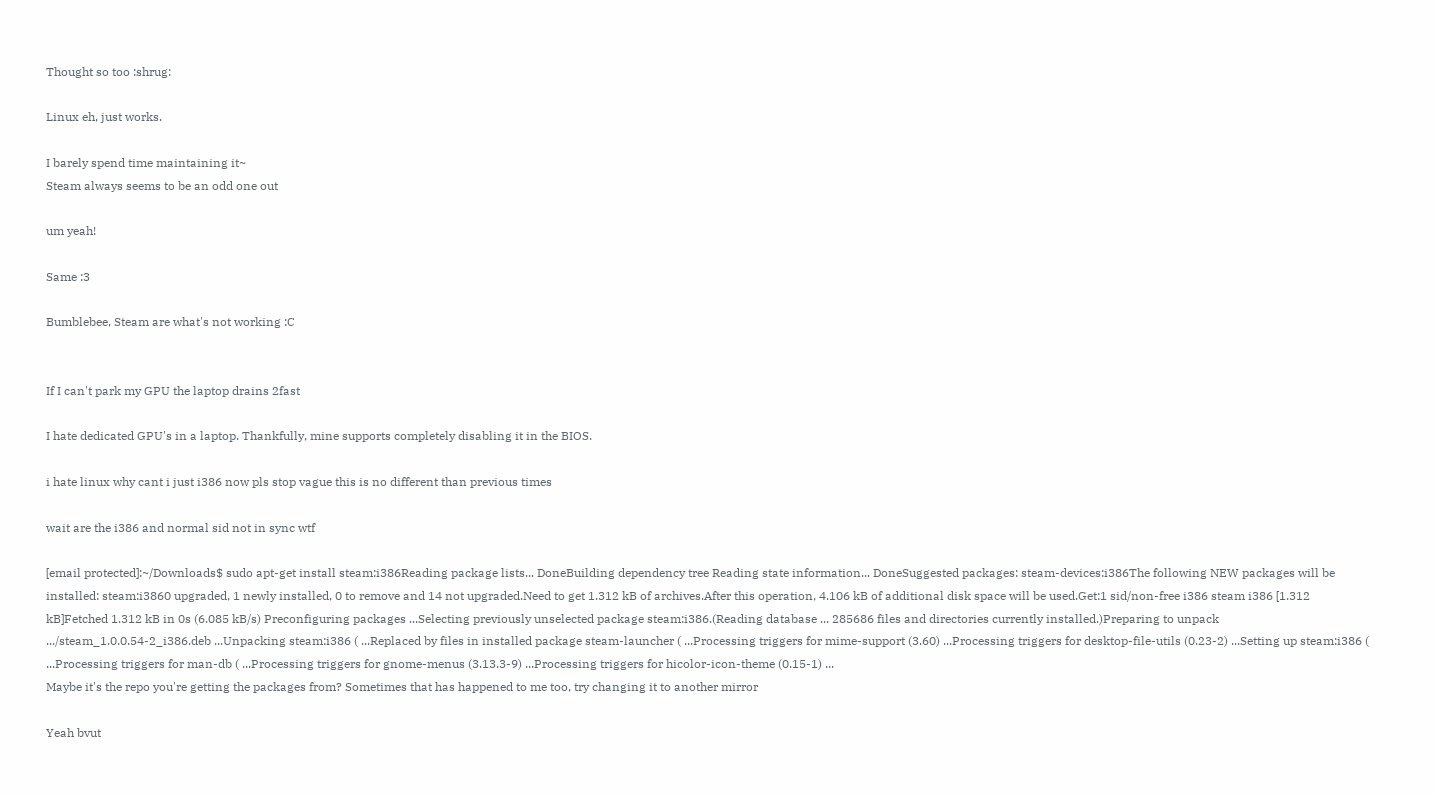Thought so too :shrug:

Linux eh, just works.

I barely spend time maintaining it~
Steam always seems to be an odd one out

um yeah!

Same :3

Bumblebee, Steam are what's not working :C


If I can't park my GPU the laptop drains 2fast

I hate dedicated GPU's in a laptop. Thankfully, mine supports completely disabling it in the BIOS.

i hate linux why cant i just i386 now pls stop vague this is no different than previous times

wait are the i386 and normal sid not in sync wtf

[email protected]:~/Downloads$ sudo apt-get install steam:i386Reading package lists... DoneBuilding dependency tree Reading state information... DoneSuggested packages: steam-devices:i386The following NEW packages will be installed: steam:i3860 upgraded, 1 newly installed, 0 to remove and 14 not upgraded.Need to get 1.312 kB of archives.After this operation, 4.106 kB of additional disk space will be used.Get:1 sid/non-free i386 steam i386 [1.312 kB]Fetched 1.312 kB in 0s (6.085 kB/s) Preconfiguring packages ...Selecting previously unselected package steam:i386.(Reading database ... 285686 files and directories currently installed.)Preparing to unpack .../steam_1.0.0.54-2_i386.deb ...Unpacking steam:i386 ( ...Replaced by files in installed package steam-launcher ( ...Processing triggers for mime-support (3.60) ...Processing triggers for desktop-file-utils (0.23-2) ...Setting up steam:i386 ( ...Processing triggers for man-db ( ...Processing triggers for gnome-menus (3.13.3-9) ...Processing triggers for hicolor-icon-theme (0.15-1) ...
Maybe it's the repo you're getting the packages from? Sometimes that has happened to me too, try changing it to another mirror

Yeah bvut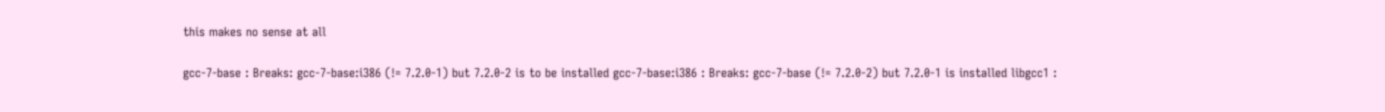this makes no sense at all

gcc-7-base : Breaks: gcc-7-base:i386 (!= 7.2.0-1) but 7.2.0-2 is to be installed gcc-7-base:i386 : Breaks: gcc-7-base (!= 7.2.0-2) but 7.2.0-1 is installed libgcc1 :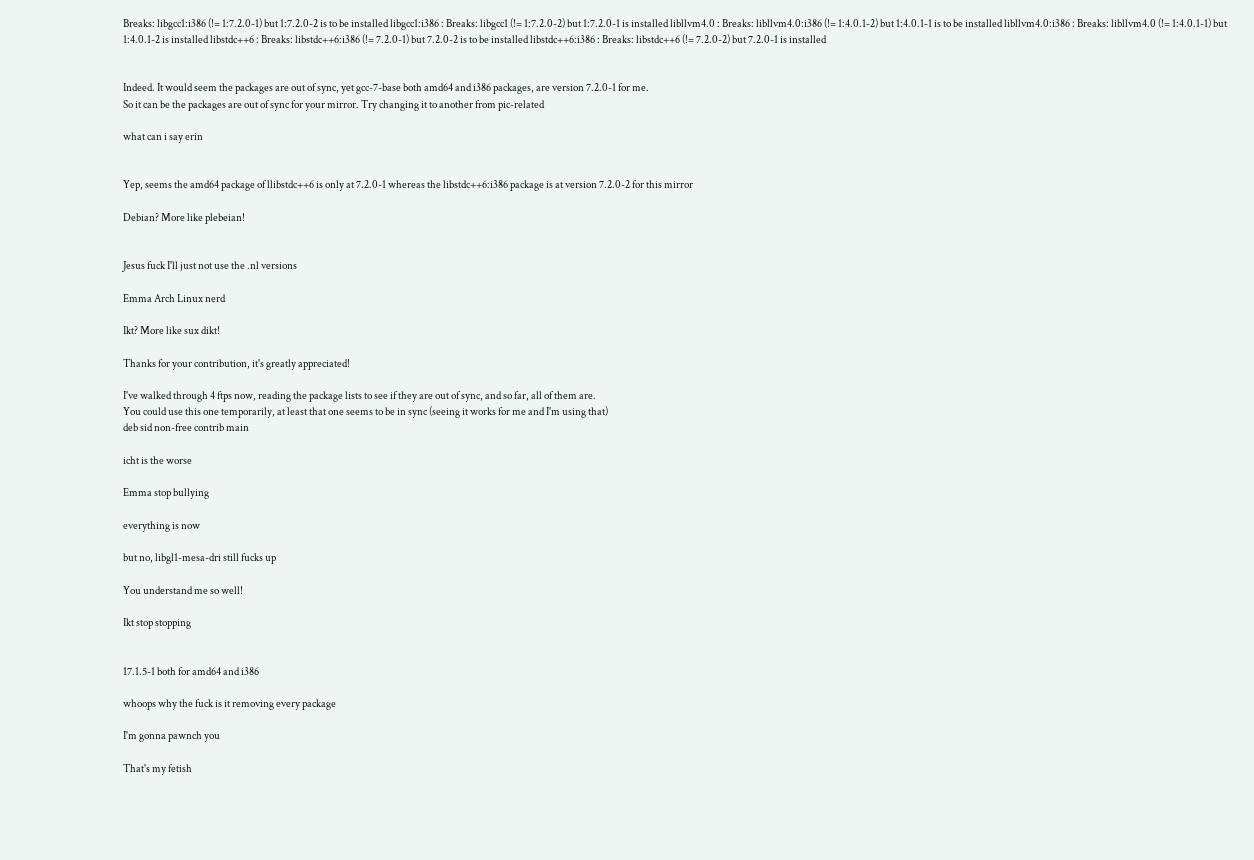Breaks: libgcc1:i386 (!= 1:7.2.0-1) but 1:7.2.0-2 is to be installed libgcc1:i386 : Breaks: libgcc1 (!= 1:7.2.0-2) but 1:7.2.0-1 is installed libllvm4.0 : Breaks: libllvm4.0:i386 (!= 1:4.0.1-2) but 1:4.0.1-1 is to be installed libllvm4.0:i386 : Breaks: libllvm4.0 (!= 1:4.0.1-1) but 1:4.0.1-2 is installed libstdc++6 : Breaks: libstdc++6:i386 (!= 7.2.0-1) but 7.2.0-2 is to be installed libstdc++6:i386 : Breaks: libstdc++6 (!= 7.2.0-2) but 7.2.0-1 is installed


Indeed. It would seem the packages are out of sync, yet gcc-7-base both amd64 and i386 packages, are version 7.2.0-1 for me.
So it can be the packages are out of sync for your mirror. Try changing it to another from pic-related

what can i say erin


Yep, seems the amd64 package of llibstdc++6 is only at 7.2.0-1 whereas the libstdc++6:i386 package is at version 7.2.0-2 for this mirror

Debian? More like plebeian!


Jesus fuck I'll just not use the .nl versions

Emma Arch Linux nerd

Ikt? More like sux dikt!

Thanks for your contribution, it's greatly appreciated!

I've walked through 4 ftps now, reading the package lists to see if they are out of sync, and so far, all of them are.
You could use this one temporarily, at least that one seems to be in sync (seeing it works for me and I'm using that)
deb sid non-free contrib main

icht is the worse

Emma stop bullying

everything is now

but no, libgl1-mesa-dri still fucks up

You understand me so well!

Ikt stop stopping


17.1.5-1 both for amd64 and i386

whoops why the fuck is it removing every package

I'm gonna pawnch you

That's my fetish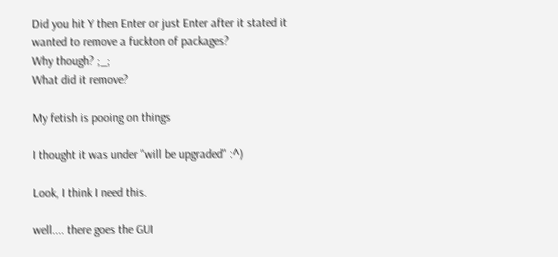Did you hit Y then Enter or just Enter after it stated it wanted to remove a fuckton of packages?
Why though? ;_;
What did it remove?

My fetish is pooing on things

I thought it was under "will be upgraded" :^)

Look, I think I need this.

well.... there goes the GUI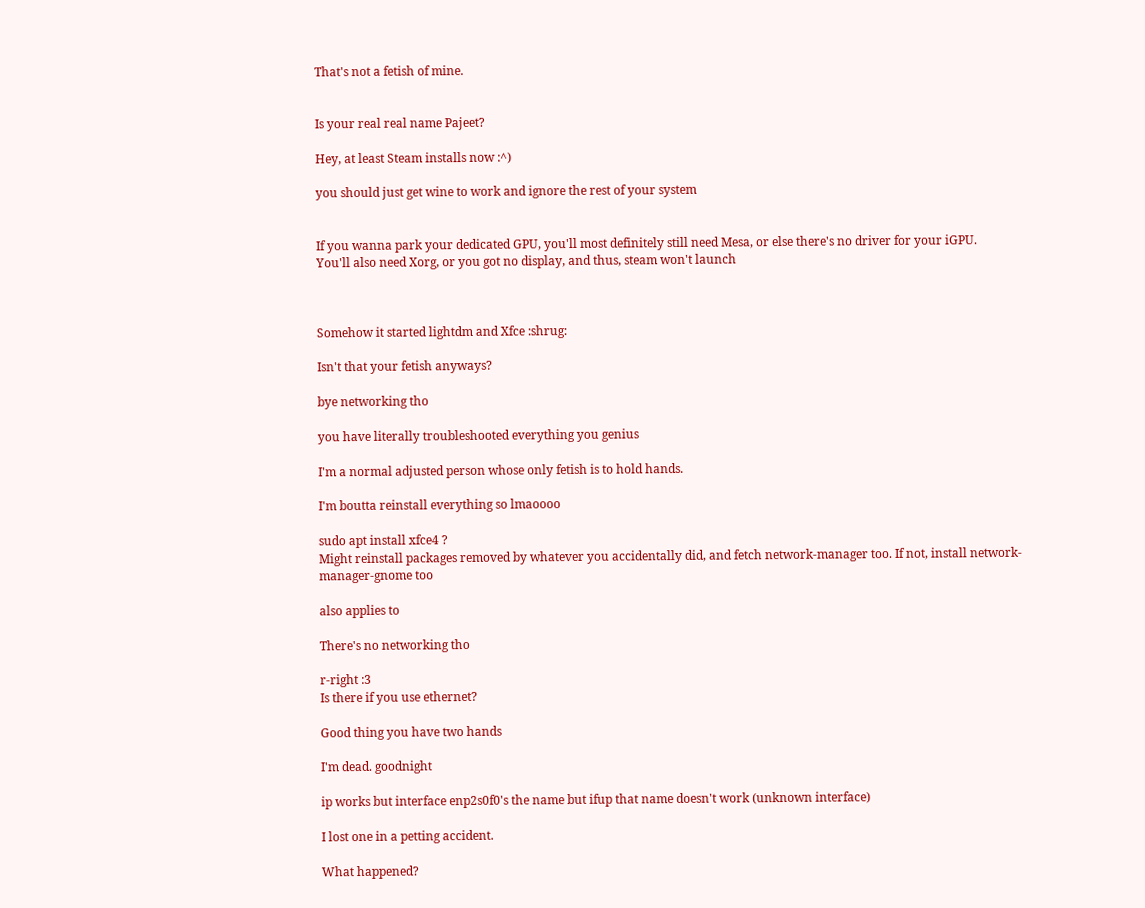That's not a fetish of mine.


Is your real real name Pajeet?

Hey, at least Steam installs now :^)

you should just get wine to work and ignore the rest of your system


If you wanna park your dedicated GPU, you'll most definitely still need Mesa, or else there's no driver for your iGPU.
You'll also need Xorg, or you got no display, and thus, steam won't launch



Somehow it started lightdm and Xfce :shrug:

Isn't that your fetish anyways?

bye networking tho

you have literally troubleshooted everything you genius

I'm a normal adjusted person whose only fetish is to hold hands.

I'm boutta reinstall everything so lmaoooo

sudo apt install xfce4 ?
Might reinstall packages removed by whatever you accidentally did, and fetch network-manager too. If not, install network-manager-gnome too

also applies to

There's no networking tho

r-right :3
Is there if you use ethernet?

Good thing you have two hands

I'm dead. goodnight

ip works but interface enp2s0f0's the name but ifup that name doesn't work (unknown interface)

I lost one in a petting accident.

What happened?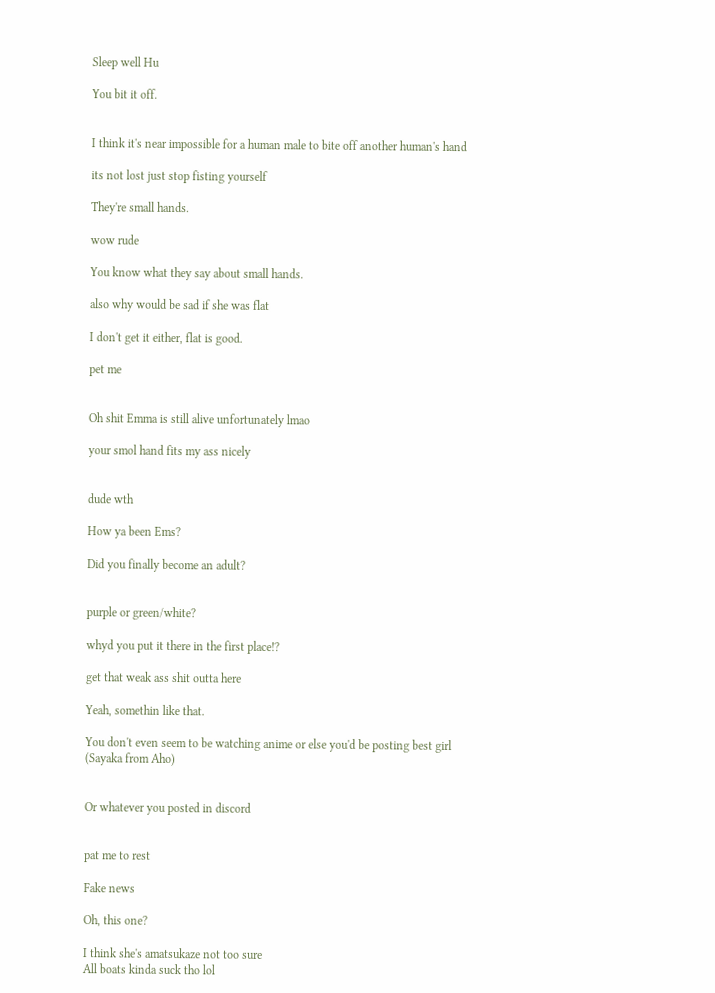Sleep well Hu

You bit it off.


I think it's near impossible for a human male to bite off another human's hand

its not lost just stop fisting yourself

They're small hands.

wow rude

You know what they say about small hands.

also why would be sad if she was flat

I don't get it either, flat is good.

pet me


Oh shit Emma is still alive unfortunately lmao

your smol hand fits my ass nicely


dude wth

How ya been Ems?

Did you finally become an adult?


purple or green/white?

whyd you put it there in the first place!?

get that weak ass shit outta here

Yeah, somethin like that.

You don't even seem to be watching anime or else you'd be posting best girl (Sayaka from Aho)


Or whatever you posted in discord


pat me to rest

Fake news

Oh, this one?

I think she's amatsukaze not too sure
All boats kinda suck tho lol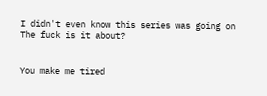I didn't even know this series was going on
The fuck is it about?


You make me tired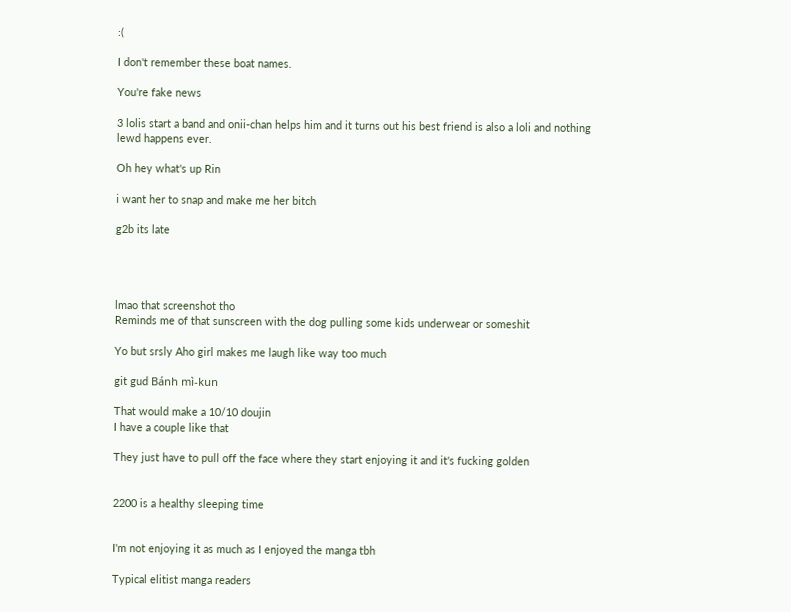:(

I don't remember these boat names.

You're fake news

3 lolis start a band and onii-chan helps him and it turns out his best friend is also a loli and nothing lewd happens ever.

Oh hey what's up Rin

i want her to snap and make me her bitch

g2b its late




lmao that screenshot tho
Reminds me of that sunscreen with the dog pulling some kids underwear or someshit

Yo but srsly Aho girl makes me laugh like way too much

git gud Bánh mì-kun

That would make a 10/10 doujin
I have a couple like that

They just have to pull off the face where they start enjoying it and it's fucking golden


2200 is a healthy sleeping time


I'm not enjoying it as much as I enjoyed the manga tbh

Typical elitist manga readers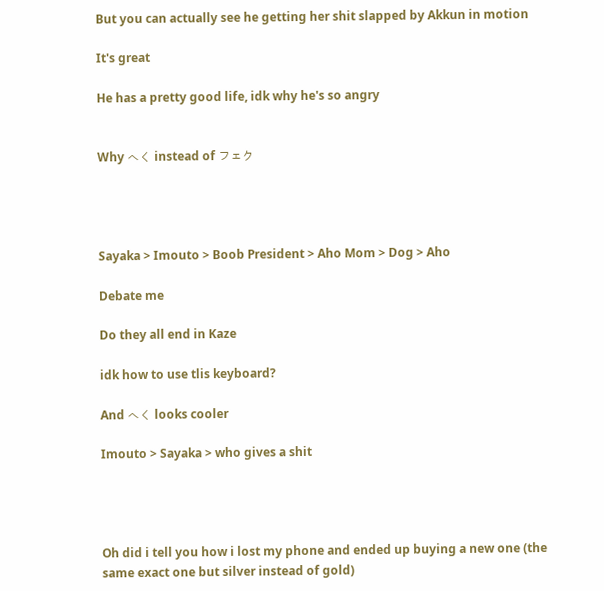But you can actually see he getting her shit slapped by Akkun in motion

It's great

He has a pretty good life, idk why he's so angry


Why へく instead of フェク




Sayaka > Imouto > Boob President > Aho Mom > Dog > Aho

Debate me

Do they all end in Kaze

idk how to use tlis keyboard?

And へく looks cooler

Imouto > Sayaka > who gives a shit




Oh did i tell you how i lost my phone and ended up buying a new one (the same exact one but silver instead of gold)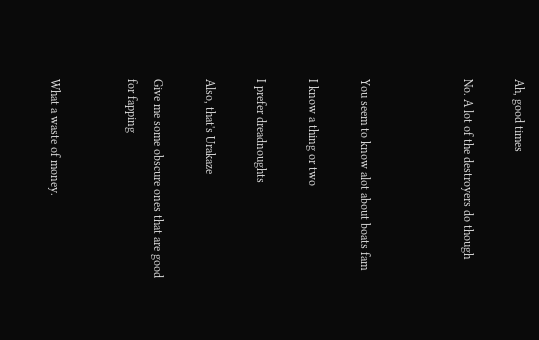Ah, good times

No. A lot of the destroyers do though



You seem to know alot about boats fam

I know a thing or two

I prefer dreadnoughts

Also, that's Urakaze

Give me some obscure ones that are good for fapping


What a waste of money.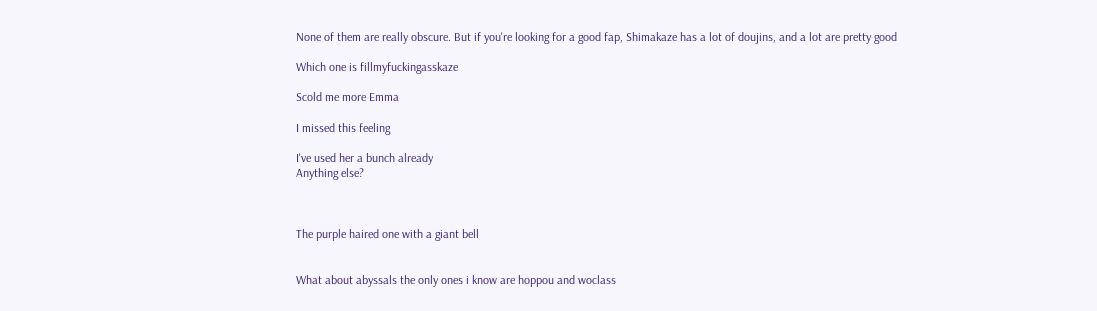None of them are really obscure. But if you're looking for a good fap, Shimakaze has a lot of doujins, and a lot are pretty good

Which one is fillmyfuckingasskaze

Scold me more Emma

I missed this feeling

I've used her a bunch already
Anything else?



The purple haired one with a giant bell


What about abyssals the only ones i know are hoppou and woclass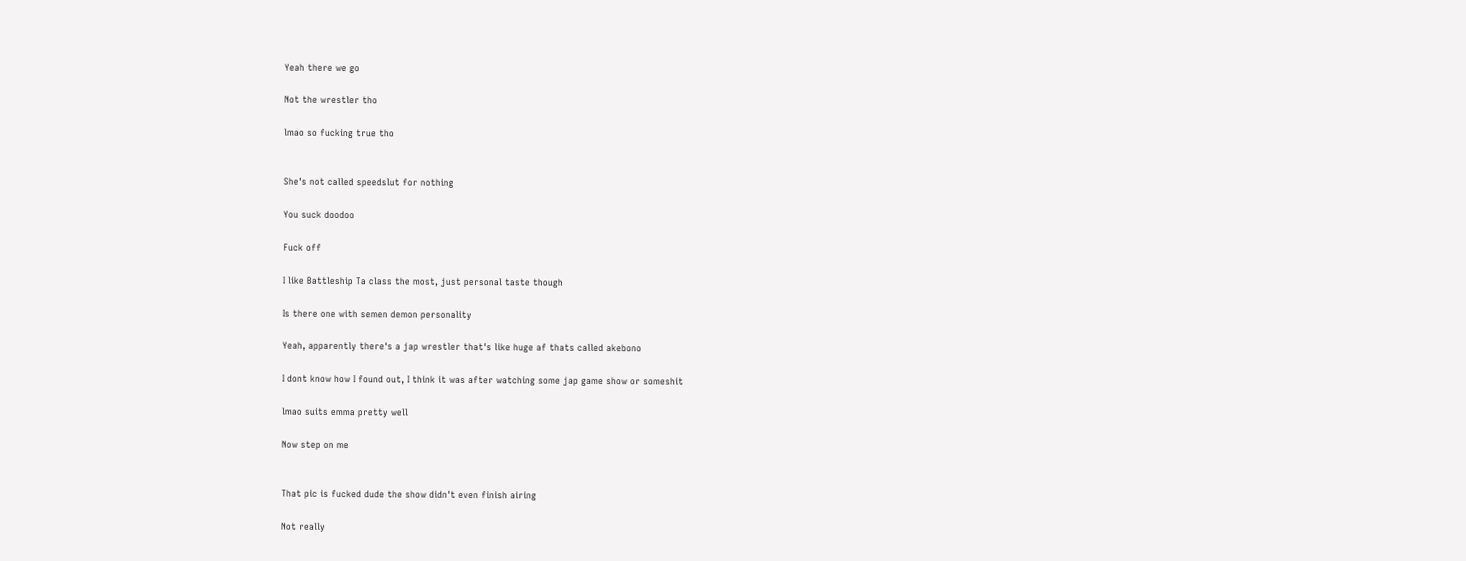Yeah there we go

Not the wrestler tho

lmao so fucking true tho


She's not called speedslut for nothing

You suck doodoo

Fuck off

I like Battleship Ta class the most, just personal taste though

Is there one with semen demon personality

Yeah, apparently there's a jap wrestler that's like huge af thats called akebono

I dont know how I found out, I think it was after watching some jap game show or someshit

lmao suits emma pretty well

Now step on me


That pic is fucked dude the show didn't even finish airing

Not really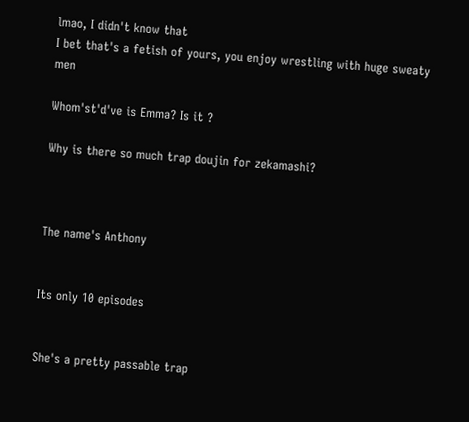lmao, I didn't know that
I bet that's a fetish of yours, you enjoy wrestling with huge sweaty men

Whom'st'd've is Emma? Is it ?

Why is there so much trap doujin for zekamashi?



The name's Anthony


Its only 10 episodes


She's a pretty passable trap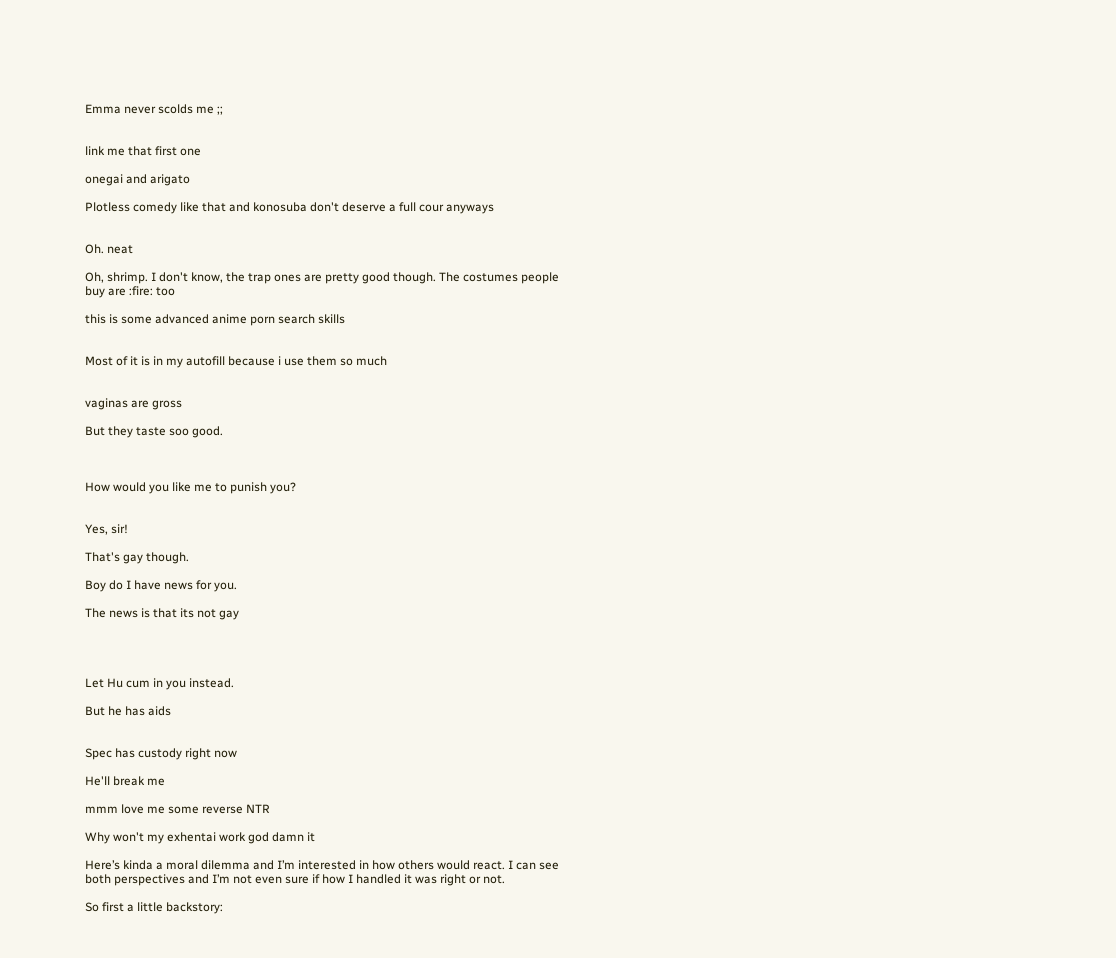Emma never scolds me ;;


link me that first one

onegai and arigato

Plotless comedy like that and konosuba don't deserve a full cour anyways


Oh. neat

Oh, shrimp. I don't know, the trap ones are pretty good though. The costumes people buy are :fire: too

this is some advanced anime porn search skills


Most of it is in my autofill because i use them so much


vaginas are gross

But they taste soo good.



How would you like me to punish you?


Yes, sir!

That's gay though.

Boy do I have news for you.

The news is that its not gay




Let Hu cum in you instead.

But he has aids


Spec has custody right now

He'll break me

mmm love me some reverse NTR

Why won't my exhentai work god damn it

Here’s kinda a moral dilemma and I’m interested in how others would react. I can see both perspectives and I’m not even sure if how I handled it was right or not.

So first a little backstory: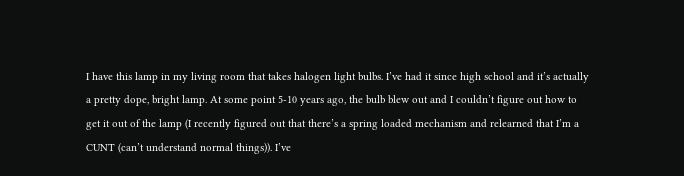I have this lamp in my living room that takes halogen light bulbs. I’ve had it since high school and it’s actually a pretty dope, bright lamp. At some point 5-10 years ago, the bulb blew out and I couldn’t figure out how to get it out of the lamp (I recently figured out that there’s a spring loaded mechanism and relearned that I’m a CUNT (can’t understand normal things)). I’ve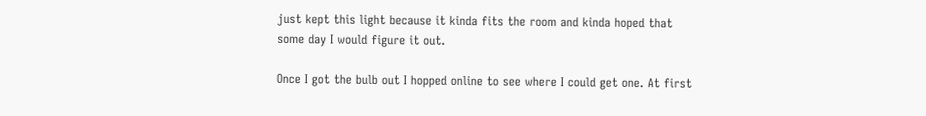just kept this light because it kinda fits the room and kinda hoped that some day I would figure it out.

Once I got the bulb out I hopped online to see where I could get one. At first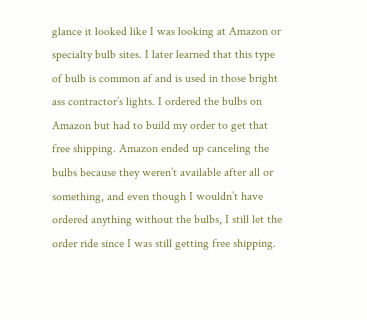glance it looked like I was looking at Amazon or specialty bulb sites. I later learned that this type of bulb is common af and is used in those bright ass contractor’s lights. I ordered the bulbs on Amazon but had to build my order to get that free shipping. Amazon ended up canceling the bulbs because they weren’t available after all or something, and even though I wouldn’t have ordered anything without the bulbs, I still let the order ride since I was still getting free shipping.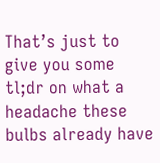That’s just to give you some tl;dr on what a headache these bulbs already have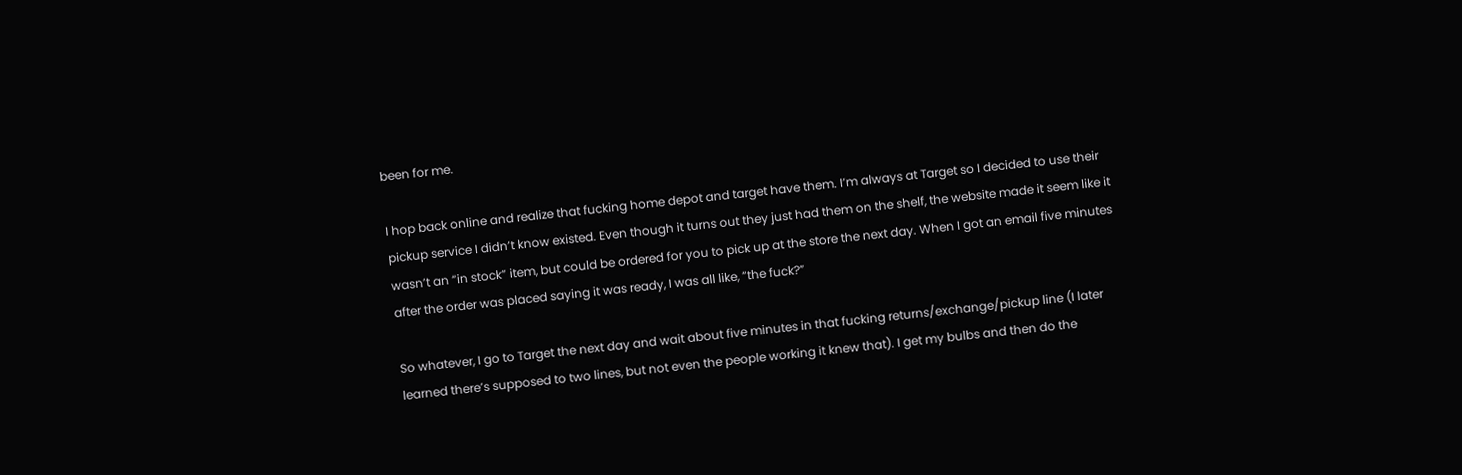been for me.

I hop back online and realize that fucking home depot and target have them. I’m always at Target so I decided to use their pickup service I didn’t know existed. Even though it turns out they just had them on the shelf, the website made it seem like it wasn’t an “in stock” item, but could be ordered for you to pick up at the store the next day. When I got an email five minutes after the order was placed saying it was ready, I was all like, “the fuck?”

So whatever, I go to Target the next day and wait about five minutes in that fucking returns/exchange/pickup line (I later learned there’s supposed to two lines, but not even the people working it knew that). I get my bulbs and then do the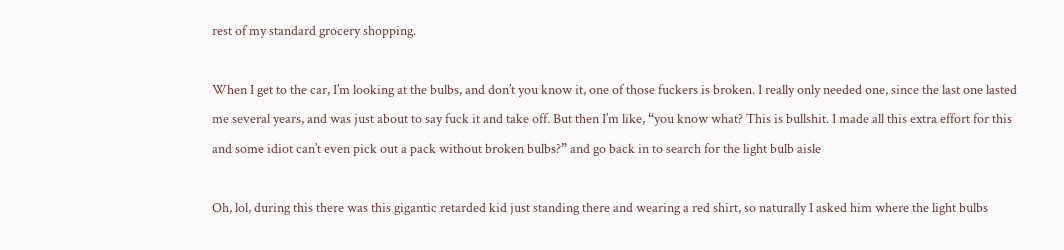rest of my standard grocery shopping.

When I get to the car, I’m looking at the bulbs, and don’t you know it, one of those fuckers is broken. I really only needed one, since the last one lasted me several years, and was just about to say fuck it and take off. But then I’m like, “you know what? This is bullshit. I made all this extra effort for this and some idiot can’t even pick out a pack without broken bulbs?” and go back in to search for the light bulb aisle

Oh, lol, during this there was this gigantic retarded kid just standing there and wearing a red shirt, so naturally I asked him where the light bulbs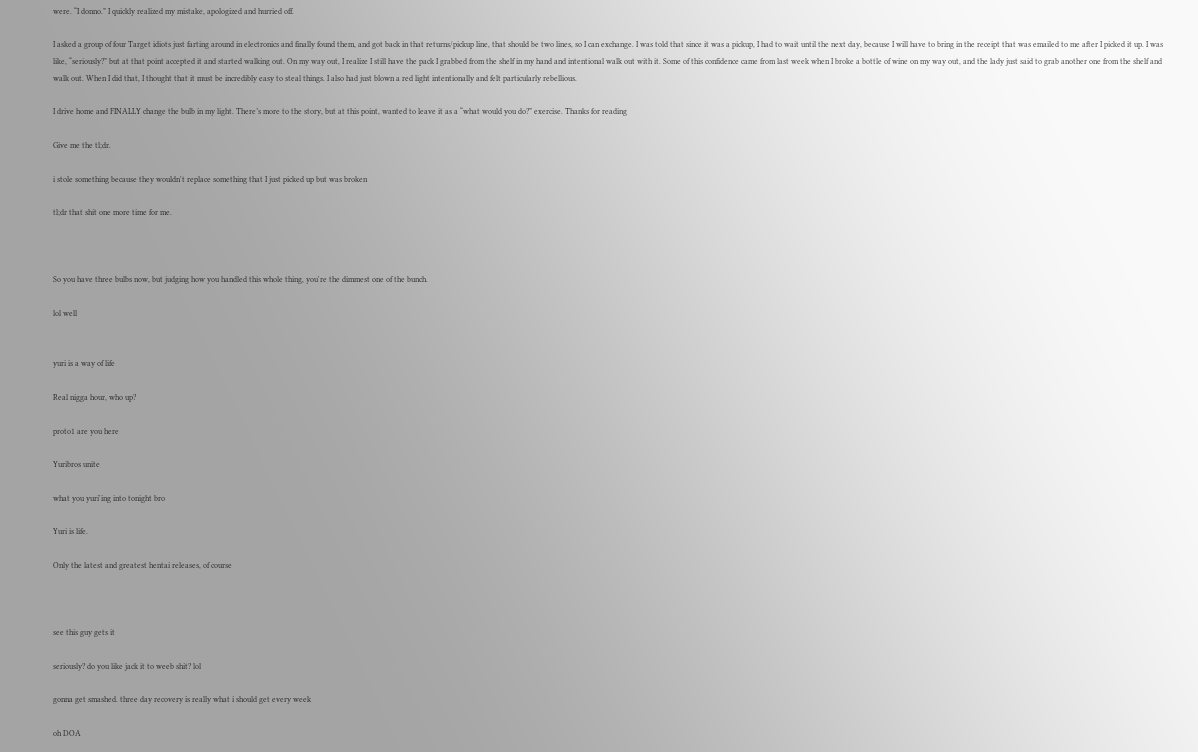were. “I donno.” I quickly realized my mistake, apologized and hurried off.

I asked a group of four Target idiots just farting around in electronics and finally found them, and got back in that returns/pickup line, that should be two lines, so I can exchange. I was told that since it was a pickup, I had to wait until the next day, because I will have to bring in the receipt that was emailed to me after I picked it up. I was like, “seriously?” but at that point accepted it and started walking out. On my way out, I realize I still have the pack I grabbed from the shelf in my hand and intentional walk out with it. Some of this confidence came from last week when I broke a bottle of wine on my way out, and the lady just said to grab another one from the shelf and walk out. When I did that, I thought that it must be incredibly easy to steal things. I also had just blown a red light intentionally and felt particularly rebellious.

I drive home and FINALLY change the bulb in my light. There’s more to the story, but at this point, wanted to leave it as a “what would you do?” exercise. Thanks for reading

Give me the tl;dr.

i stole something because they wouldn't replace something that I just picked up but was broken

tl;dr that shit one more time for me.



So you have three bulbs now, but judging how you handled this whole thing, you're the dimmest one of the bunch.

lol well


yuri is a way of life

Real nigga hour, who up?

proto1 are you here

Yuribros unite

what you yuri'ing into tonight bro

Yuri is life.

Only the latest and greatest hentai releases, of course



see this guy gets it

seriously? do you like jack it to weeb shit? lol

gonna get smashed. three day recovery is really what i should get every week

oh DOA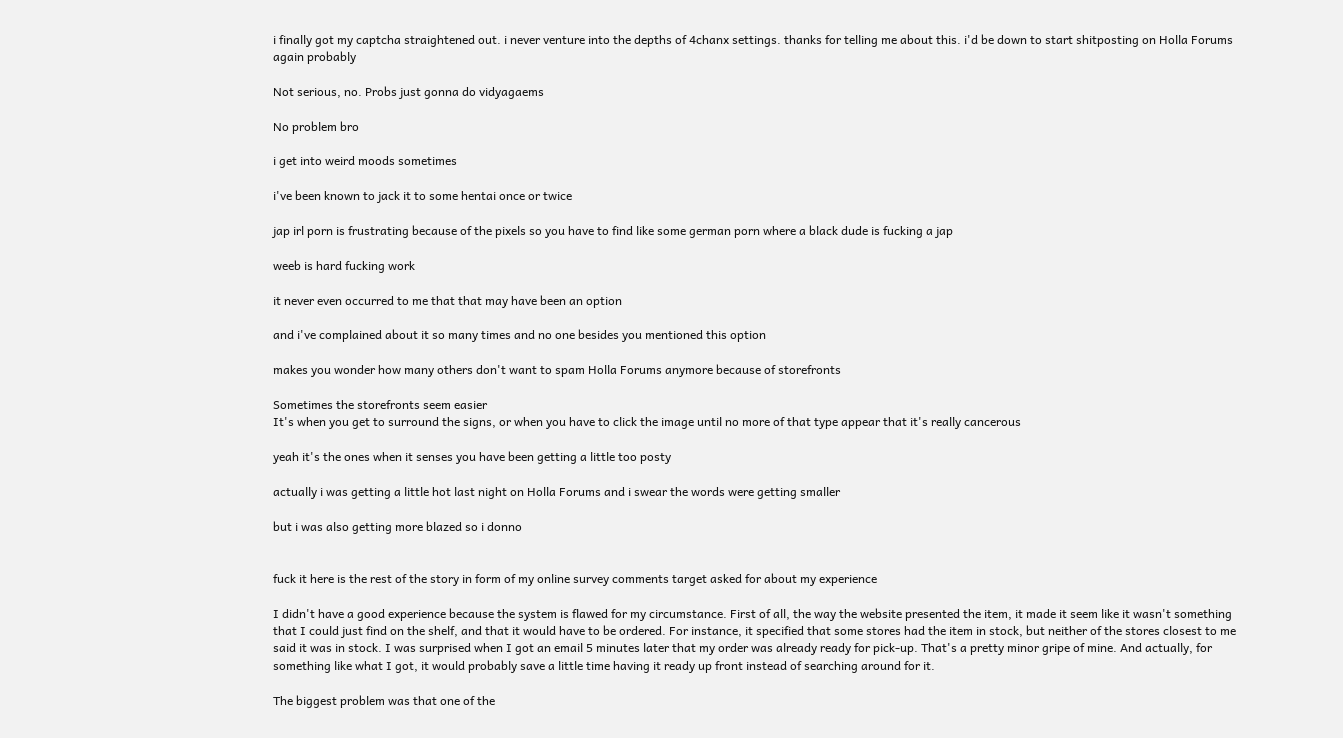i finally got my captcha straightened out. i never venture into the depths of 4chanx settings. thanks for telling me about this. i'd be down to start shitposting on Holla Forums again probably

Not serious, no. Probs just gonna do vidyagaems

No problem bro

i get into weird moods sometimes

i've been known to jack it to some hentai once or twice

jap irl porn is frustrating because of the pixels so you have to find like some german porn where a black dude is fucking a jap

weeb is hard fucking work

it never even occurred to me that that may have been an option

and i've complained about it so many times and no one besides you mentioned this option

makes you wonder how many others don't want to spam Holla Forums anymore because of storefronts

Sometimes the storefronts seem easier
It's when you get to surround the signs, or when you have to click the image until no more of that type appear that it's really cancerous

yeah it's the ones when it senses you have been getting a little too posty

actually i was getting a little hot last night on Holla Forums and i swear the words were getting smaller

but i was also getting more blazed so i donno


fuck it here is the rest of the story in form of my online survey comments target asked for about my experience

I didn't have a good experience because the system is flawed for my circumstance. First of all, the way the website presented the item, it made it seem like it wasn't something that I could just find on the shelf, and that it would have to be ordered. For instance, it specified that some stores had the item in stock, but neither of the stores closest to me said it was in stock. I was surprised when I got an email 5 minutes later that my order was already ready for pick-up. That's a pretty minor gripe of mine. And actually, for something like what I got, it would probably save a little time having it ready up front instead of searching around for it.

The biggest problem was that one of the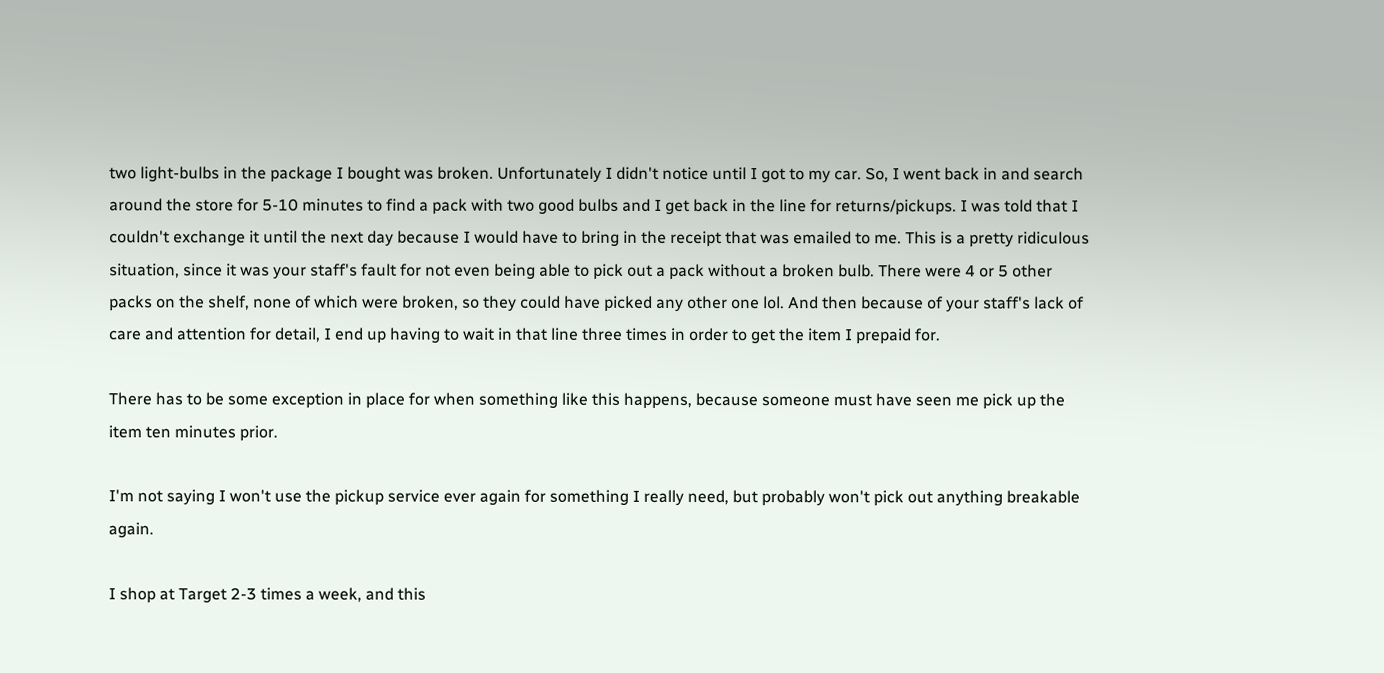two light-bulbs in the package I bought was broken. Unfortunately I didn't notice until I got to my car. So, I went back in and search around the store for 5-10 minutes to find a pack with two good bulbs and I get back in the line for returns/pickups. I was told that I couldn't exchange it until the next day because I would have to bring in the receipt that was emailed to me. This is a pretty ridiculous situation, since it was your staff's fault for not even being able to pick out a pack without a broken bulb. There were 4 or 5 other packs on the shelf, none of which were broken, so they could have picked any other one lol. And then because of your staff's lack of care and attention for detail, I end up having to wait in that line three times in order to get the item I prepaid for.

There has to be some exception in place for when something like this happens, because someone must have seen me pick up the item ten minutes prior.

I'm not saying I won't use the pickup service ever again for something I really need, but probably won't pick out anything breakable again.

I shop at Target 2-3 times a week, and this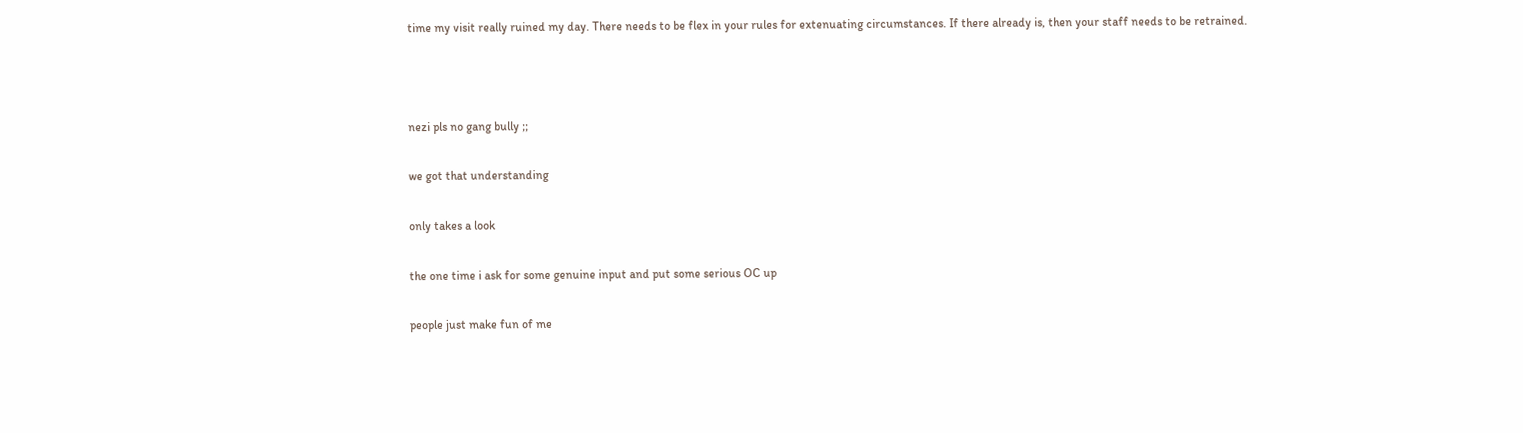time my visit really ruined my day. There needs to be flex in your rules for extenuating circumstances. If there already is, then your staff needs to be retrained.



nezi pls no gang bully ;;

we got that understanding

only takes a look

the one time i ask for some genuine input and put some serious OC up

people just make fun of me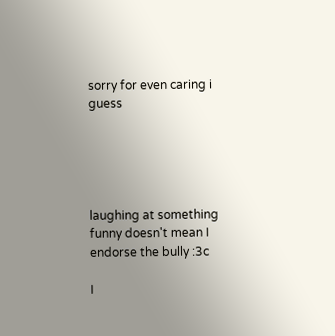sorry for even caring i guess





laughing at something funny doesn't mean I endorse the bully :3c

I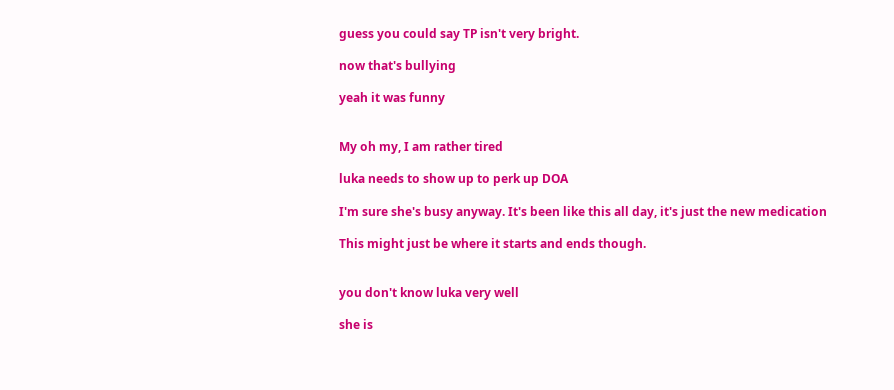guess you could say TP isn't very bright.

now that's bullying

yeah it was funny


My oh my, I am rather tired

luka needs to show up to perk up DOA

I'm sure she's busy anyway. It's been like this all day, it's just the new medication

This might just be where it starts and ends though.


you don't know luka very well

she is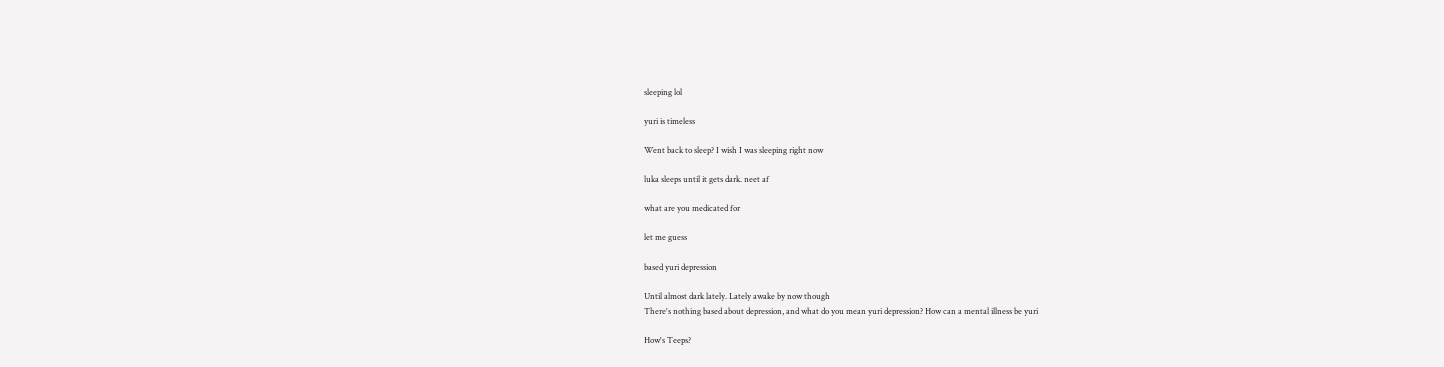sleeping lol

yuri is timeless

Went back to sleep? I wish I was sleeping right now

luka sleeps until it gets dark. neet af

what are you medicated for

let me guess

based yuri depression

Until almost dark lately. Lately awake by now though
There's nothing based about depression, and what do you mean yuri depression? How can a mental illness be yuri

How's Teeps?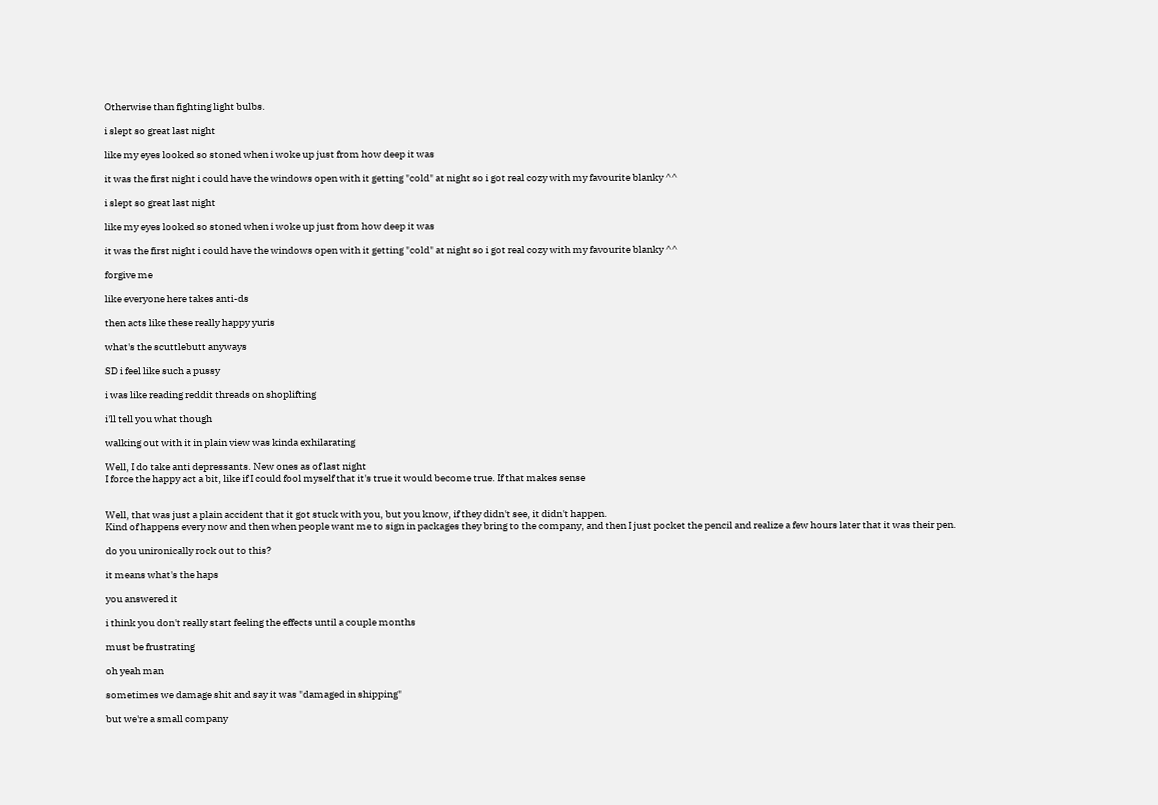Otherwise than fighting light bulbs.

i slept so great last night

like my eyes looked so stoned when i woke up just from how deep it was

it was the first night i could have the windows open with it getting "cold" at night so i got real cozy with my favourite blanky ^^

i slept so great last night

like my eyes looked so stoned when i woke up just from how deep it was

it was the first night i could have the windows open with it getting "cold" at night so i got real cozy with my favourite blanky ^^

forgive me

like everyone here takes anti-ds

then acts like these really happy yuris

what's the scuttlebutt anyways

SD i feel like such a pussy

i was like reading reddit threads on shoplifting

i'll tell you what though

walking out with it in plain view was kinda exhilarating

Well, I do take anti depressants. New ones as of last night
I force the happy act a bit, like if I could fool myself that it's true it would become true. If that makes sense


Well, that was just a plain accident that it got stuck with you, but you know, if they didn't see, it didn't happen.
Kind of happens every now and then when people want me to sign in packages they bring to the company, and then I just pocket the pencil and realize a few hours later that it was their pen.

do you unironically rock out to this?

it means what's the haps

you answered it

i think you don't really start feeling the effects until a couple months

must be frustrating

oh yeah man

sometimes we damage shit and say it was "damaged in shipping"

but we're a small company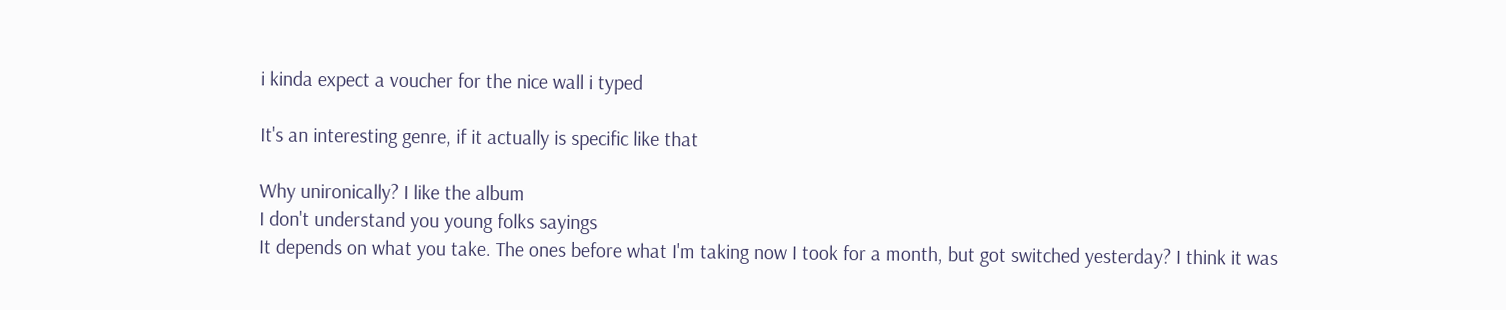i kinda expect a voucher for the nice wall i typed

It's an interesting genre, if it actually is specific like that

Why unironically? I like the album
I don't understand you young folks sayings
It depends on what you take. The ones before what I'm taking now I took for a month, but got switched yesterday? I think it was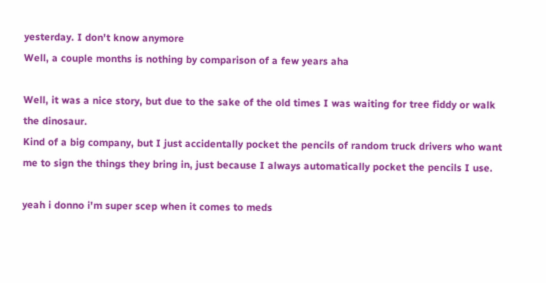yesterday. I don't know anymore
Well, a couple months is nothing by comparison of a few years aha

Well, it was a nice story, but due to the sake of the old times I was waiting for tree fiddy or walk the dinosaur.
Kind of a big company, but I just accidentally pocket the pencils of random truck drivers who want me to sign the things they bring in, just because I always automatically pocket the pencils I use.

yeah i donno i'm super scep when it comes to meds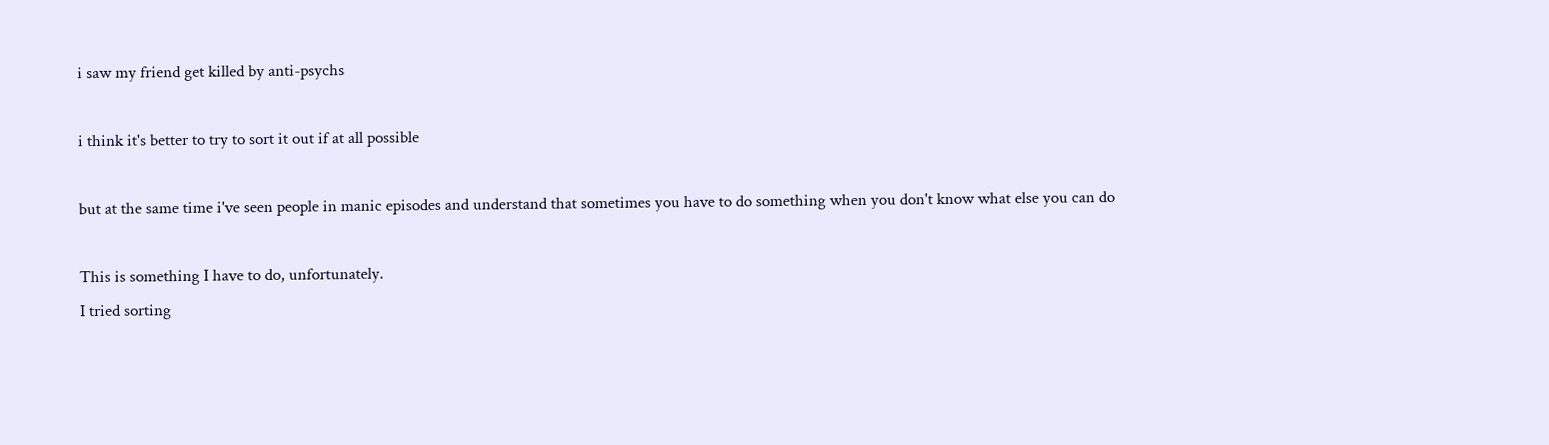i saw my friend get killed by anti-psychs

i think it's better to try to sort it out if at all possible

but at the same time i've seen people in manic episodes and understand that sometimes you have to do something when you don't know what else you can do

This is something I have to do, unfortunately.
I tried sorting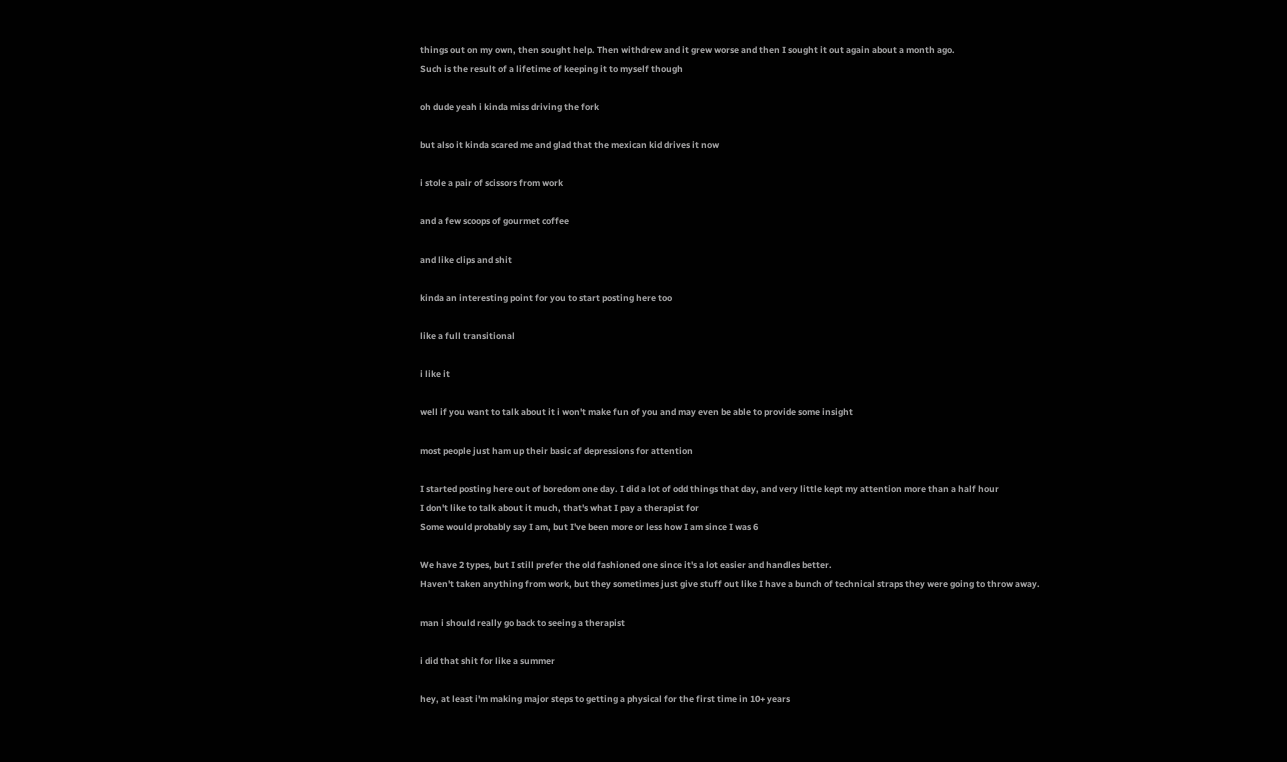things out on my own, then sought help. Then withdrew and it grew worse and then I sought it out again about a month ago.
Such is the result of a lifetime of keeping it to myself though

oh dude yeah i kinda miss driving the fork

but also it kinda scared me and glad that the mexican kid drives it now

i stole a pair of scissors from work

and a few scoops of gourmet coffee

and like clips and shit

kinda an interesting point for you to start posting here too

like a full transitional

i like it

well if you want to talk about it i won't make fun of you and may even be able to provide some insight

most people just ham up their basic af depressions for attention

I started posting here out of boredom one day. I did a lot of odd things that day, and very little kept my attention more than a half hour
I don't like to talk about it much, that's what I pay a therapist for
Some would probably say I am, but I've been more or less how I am since I was 6

We have 2 types, but I still prefer the old fashioned one since it's a lot easier and handles better.
Haven't taken anything from work, but they sometimes just give stuff out like I have a bunch of technical straps they were going to throw away.

man i should really go back to seeing a therapist

i did that shit for like a summer

hey, at least i'm making major steps to getting a physical for the first time in 10+ years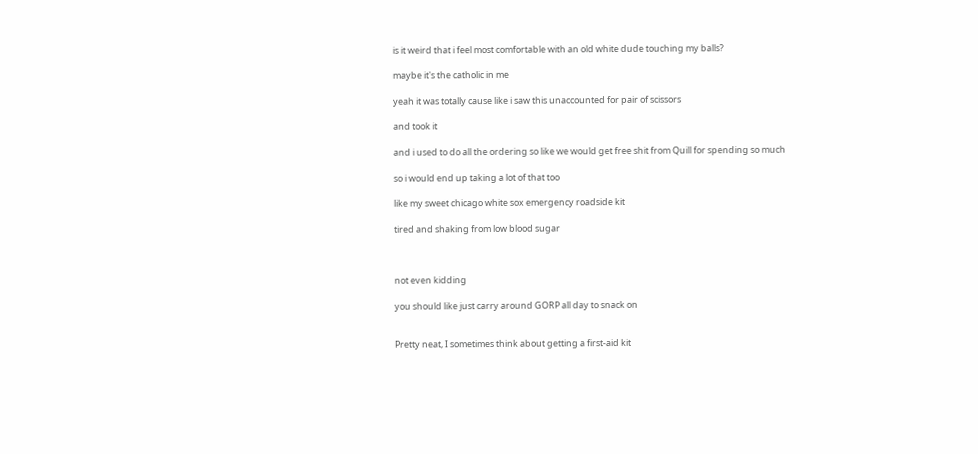is it weird that i feel most comfortable with an old white dude touching my balls?

maybe it's the catholic in me

yeah it was totally cause like i saw this unaccounted for pair of scissors

and took it

and i used to do all the ordering so like we would get free shit from Quill for spending so much

so i would end up taking a lot of that too

like my sweet chicago white sox emergency roadside kit

tired and shaking from low blood sugar



not even kidding

you should like just carry around GORP all day to snack on


Pretty neat, I sometimes think about getting a first-aid kit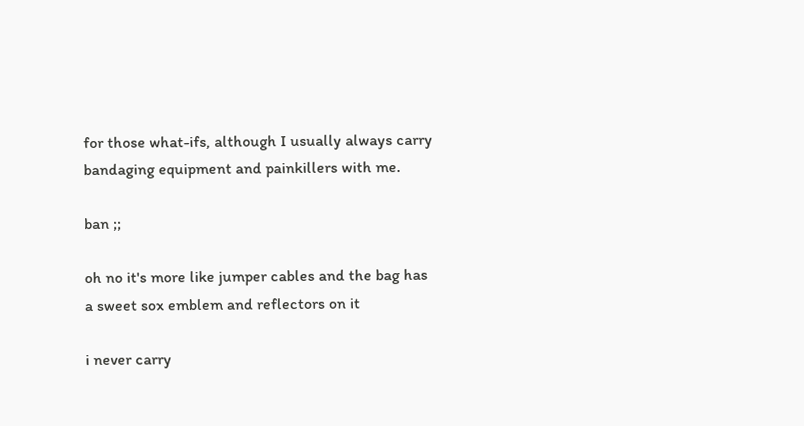for those what-ifs, although I usually always carry bandaging equipment and painkillers with me.

ban ;;

oh no it's more like jumper cables and the bag has a sweet sox emblem and reflectors on it

i never carry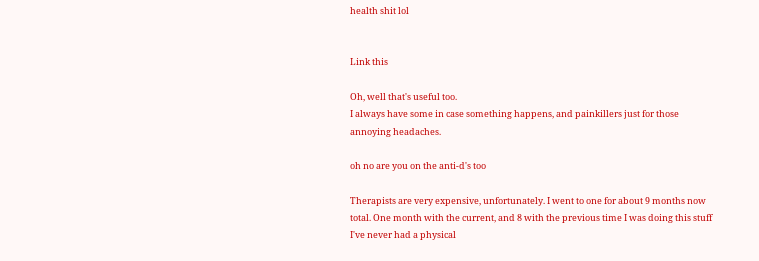health shit lol


Link this

Oh, well that's useful too.
I always have some in case something happens, and painkillers just for those annoying headaches.

oh no are you on the anti-d's too

Therapists are very expensive, unfortunately. I went to one for about 9 months now total. One month with the current, and 8 with the previous time I was doing this stuff
I've never had a physical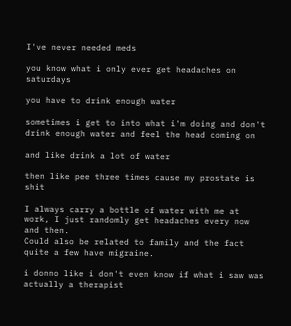I've never needed meds

you know what i only ever get headaches on saturdays

you have to drink enough water

sometimes i get to into what i'm doing and don't drink enough water and feel the head coming on

and like drink a lot of water

then like pee three times cause my prostate is shit

I always carry a bottle of water with me at work, I just randomly get headaches every now and then.
Could also be related to family and the fact quite a few have migraine.

i donno like i don't even know if what i saw was actually a therapist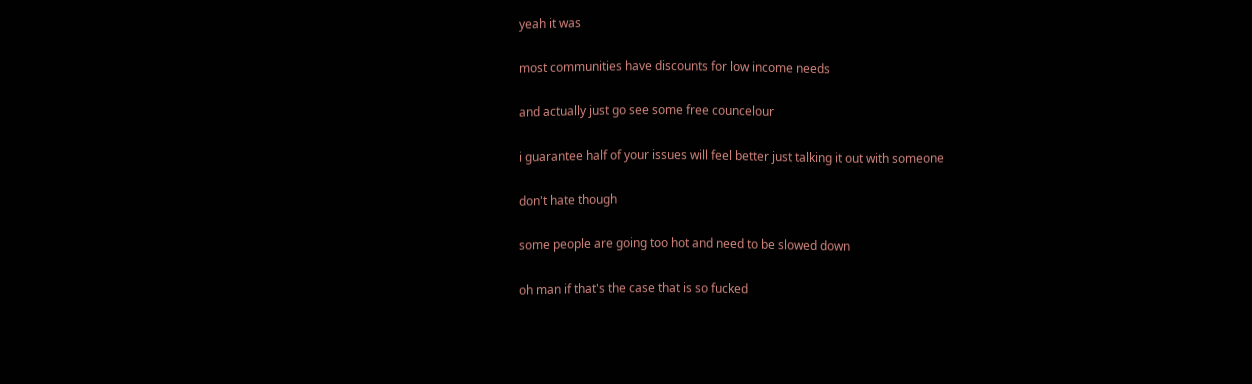yeah it was

most communities have discounts for low income needs

and actually just go see some free councelour

i guarantee half of your issues will feel better just talking it out with someone

don't hate though

some people are going too hot and need to be slowed down

oh man if that's the case that is so fucked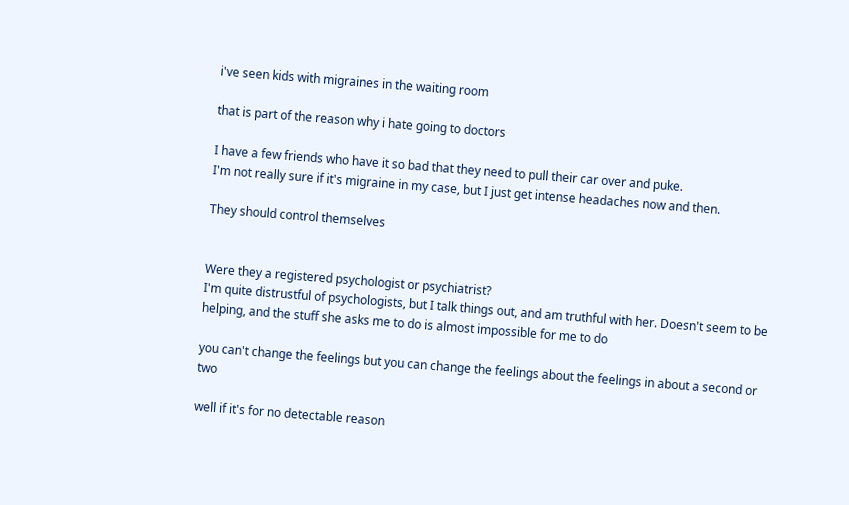i've seen kids with migraines in the waiting room

that is part of the reason why i hate going to doctors

I have a few friends who have it so bad that they need to pull their car over and puke.
I'm not really sure if it's migraine in my case, but I just get intense headaches now and then.

They should control themselves


Were they a registered psychologist or psychiatrist?
I'm quite distrustful of psychologists, but I talk things out, and am truthful with her. Doesn't seem to be helping, and the stuff she asks me to do is almost impossible for me to do

you can't change the feelings but you can change the feelings about the feelings in about a second or two

well if it's for no detectable reason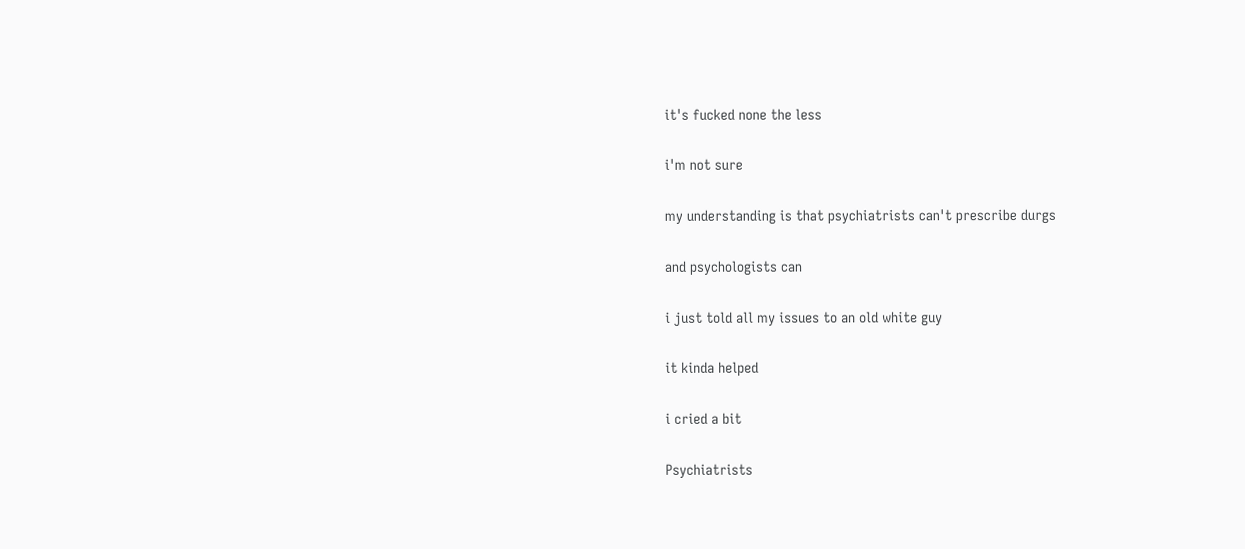it's fucked none the less

i'm not sure

my understanding is that psychiatrists can't prescribe durgs

and psychologists can

i just told all my issues to an old white guy

it kinda helped

i cried a bit

Psychiatrists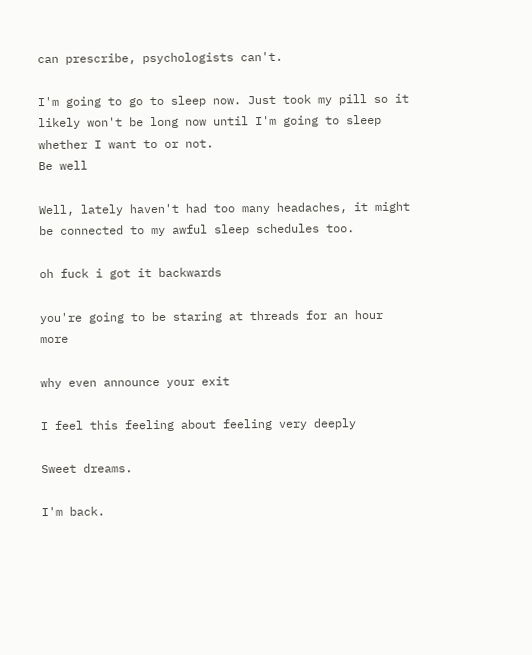can prescribe, psychologists can't.

I'm going to go to sleep now. Just took my pill so it likely won't be long now until I'm going to sleep whether I want to or not.
Be well

Well, lately haven't had too many headaches, it might be connected to my awful sleep schedules too.

oh fuck i got it backwards

you're going to be staring at threads for an hour more

why even announce your exit

I feel this feeling about feeling very deeply

Sweet dreams.

I'm back.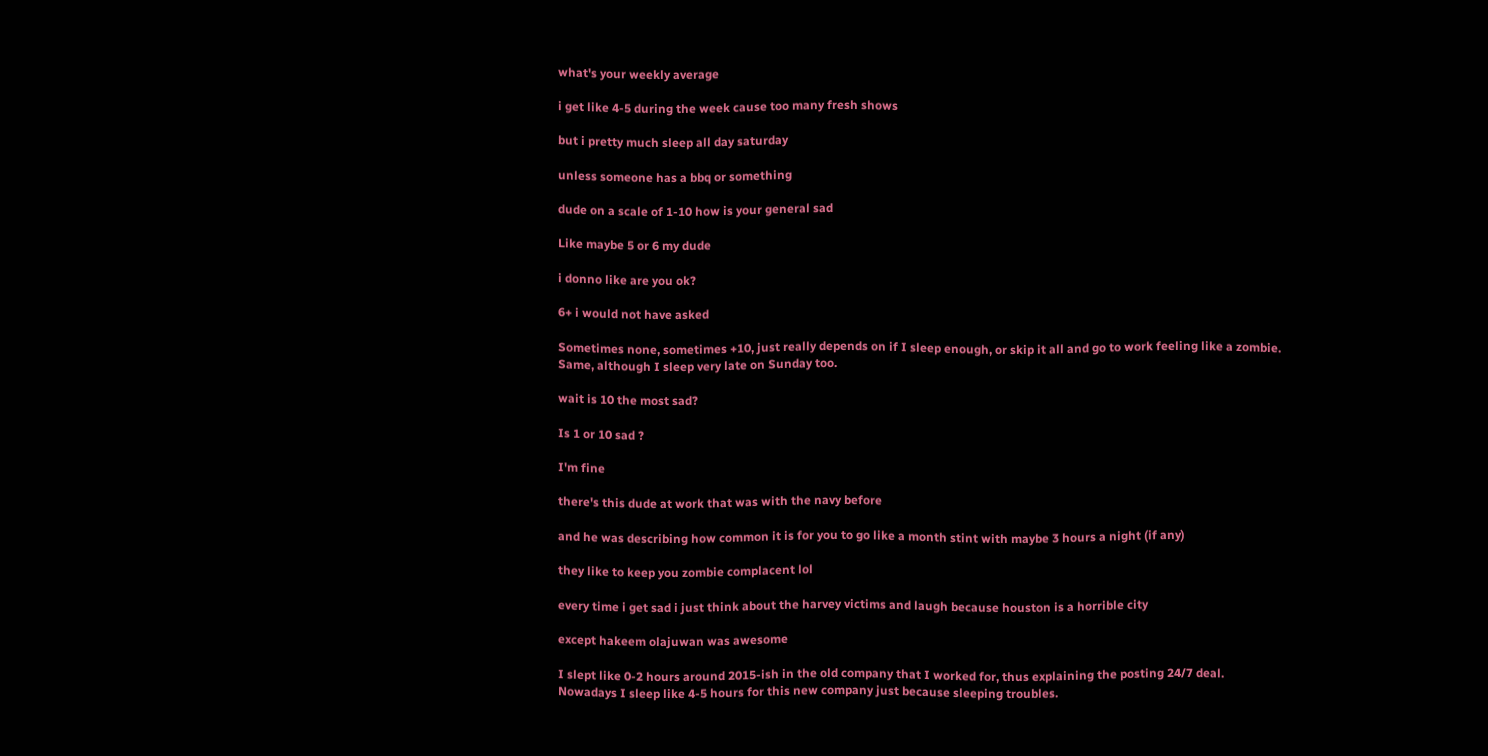what's your weekly average

i get like 4-5 during the week cause too many fresh shows

but i pretty much sleep all day saturday

unless someone has a bbq or something

dude on a scale of 1-10 how is your general sad

Like maybe 5 or 6 my dude

i donno like are you ok?

6+ i would not have asked

Sometimes none, sometimes +10, just really depends on if I sleep enough, or skip it all and go to work feeling like a zombie.
Same, although I sleep very late on Sunday too.

wait is 10 the most sad?

Is 1 or 10 sad ?

I'm fine

there's this dude at work that was with the navy before

and he was describing how common it is for you to go like a month stint with maybe 3 hours a night (if any)

they like to keep you zombie complacent lol

every time i get sad i just think about the harvey victims and laugh because houston is a horrible city

except hakeem olajuwan was awesome

I slept like 0-2 hours around 2015-ish in the old company that I worked for, thus explaining the posting 24/7 deal.
Nowadays I sleep like 4-5 hours for this new company just because sleeping troubles.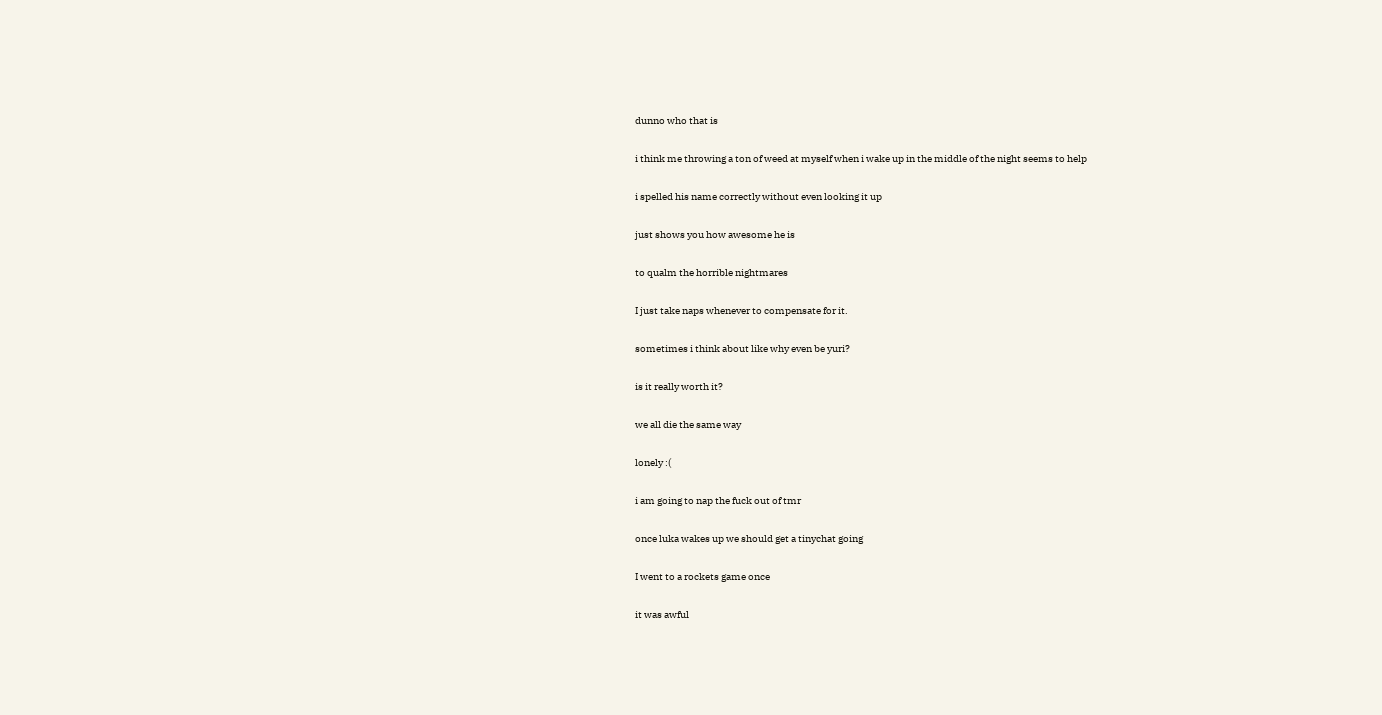dunno who that is

i think me throwing a ton of weed at myself when i wake up in the middle of the night seems to help

i spelled his name correctly without even looking it up

just shows you how awesome he is

to qualm the horrible nightmares

I just take naps whenever to compensate for it.

sometimes i think about like why even be yuri?

is it really worth it?

we all die the same way

lonely :(

i am going to nap the fuck out of tmr

once luka wakes up we should get a tinychat going

I went to a rockets game once

it was awful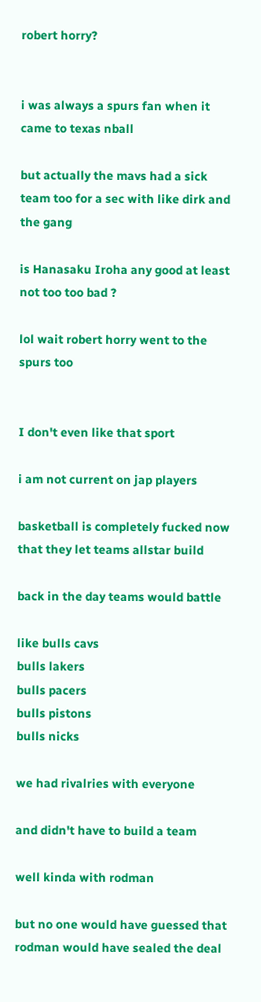robert horry?


i was always a spurs fan when it came to texas nball

but actually the mavs had a sick team too for a sec with like dirk and the gang

is Hanasaku Iroha any good at least not too too bad ?

lol wait robert horry went to the spurs too


I don't even like that sport

i am not current on jap players

basketball is completely fucked now that they let teams allstar build

back in the day teams would battle

like bulls cavs
bulls lakers
bulls pacers
bulls pistons
bulls nicks

we had rivalries with everyone

and didn't have to build a team

well kinda with rodman

but no one would have guessed that rodman would have sealed the deal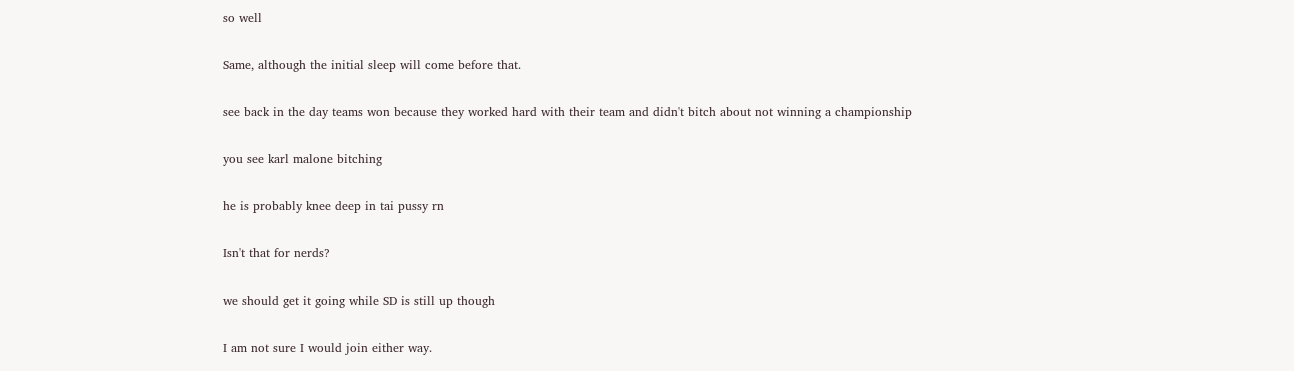so well

Same, although the initial sleep will come before that.

see back in the day teams won because they worked hard with their team and didn't bitch about not winning a championship

you see karl malone bitching

he is probably knee deep in tai pussy rn

Isn't that for nerds?

we should get it going while SD is still up though

I am not sure I would join either way.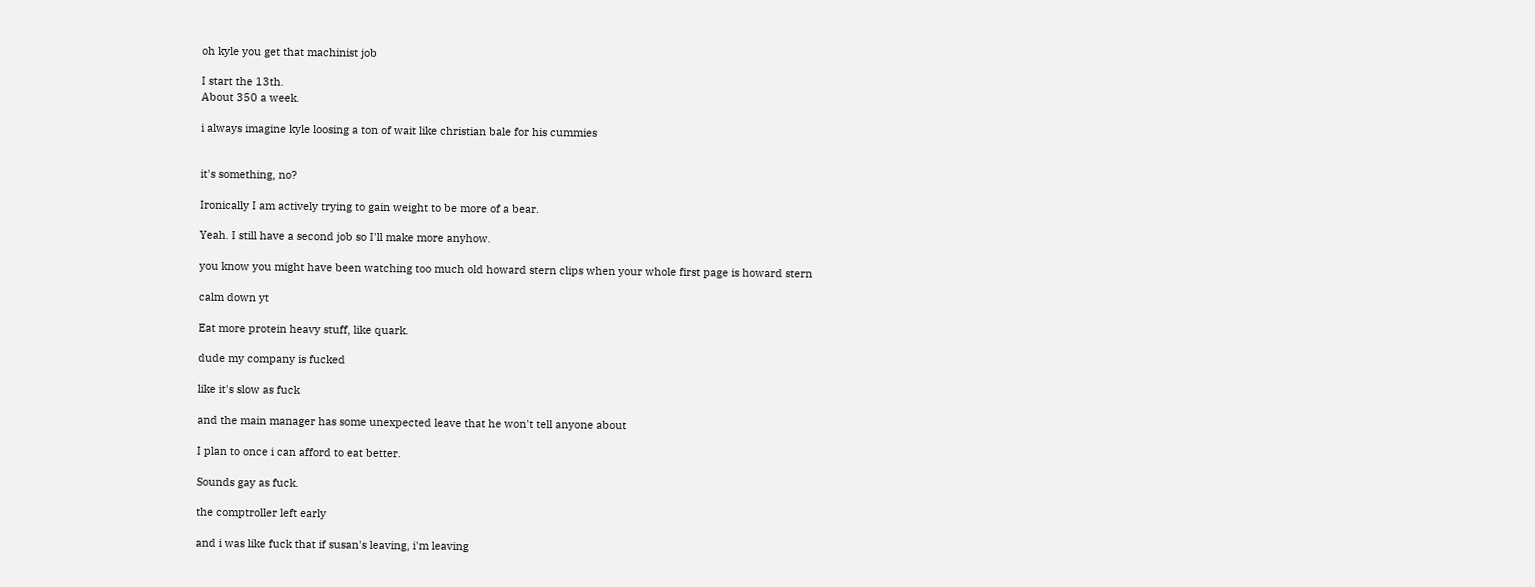oh kyle you get that machinist job

I start the 13th.
About 350 a week.

i always imagine kyle loosing a ton of wait like christian bale for his cummies


it's something, no?

Ironically I am actively trying to gain weight to be more of a bear.

Yeah. I still have a second job so I'll make more anyhow.

you know you might have been watching too much old howard stern clips when your whole first page is howard stern

calm down yt

Eat more protein heavy stuff, like quark.

dude my company is fucked

like it's slow as fuck

and the main manager has some unexpected leave that he won't tell anyone about

I plan to once i can afford to eat better.

Sounds gay as fuck.

the comptroller left early

and i was like fuck that if susan's leaving, i'm leaving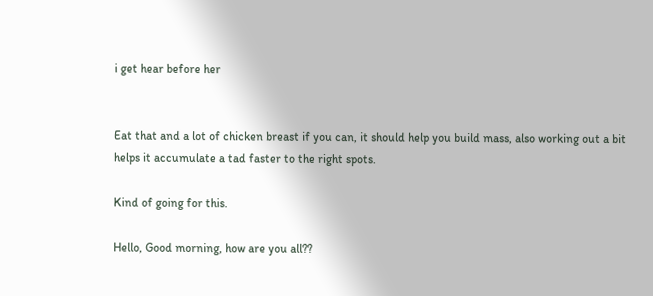i get hear before her


Eat that and a lot of chicken breast if you can, it should help you build mass, also working out a bit helps it accumulate a tad faster to the right spots.

Kind of going for this.

Hello, Good morning, how are you all??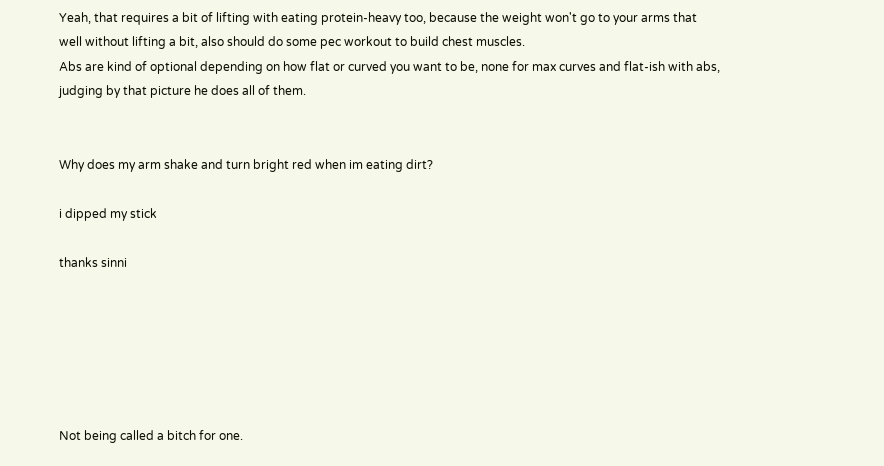Yeah, that requires a bit of lifting with eating protein-heavy too, because the weight won't go to your arms that well without lifting a bit, also should do some pec workout to build chest muscles.
Abs are kind of optional depending on how flat or curved you want to be, none for max curves and flat-ish with abs, judging by that picture he does all of them.


Why does my arm shake and turn bright red when im eating dirt?

i dipped my stick

thanks sinni






Not being called a bitch for one.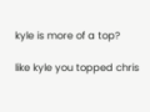kyle is more of a top?

like kyle you topped chris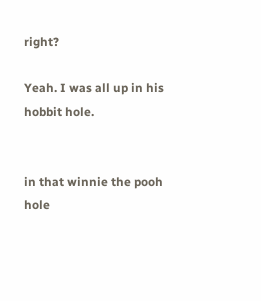right?

Yeah. I was all up in his hobbit hole.


in that winnie the pooh hole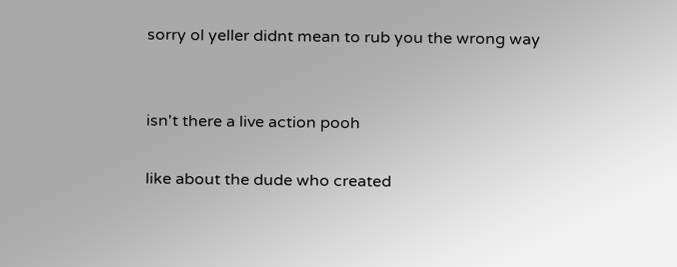sorry ol yeller didnt mean to rub you the wrong way


isn't there a live action pooh

like about the dude who created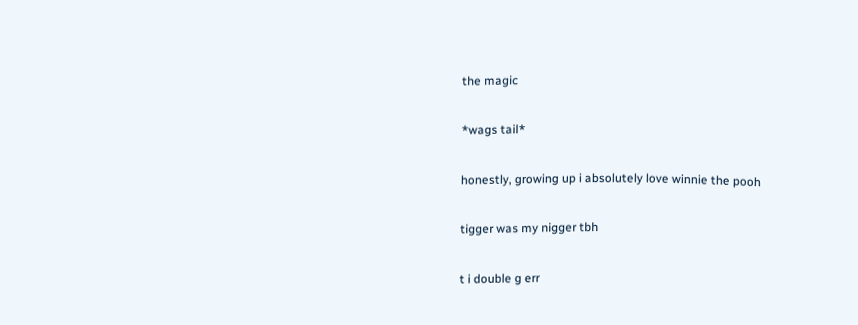the magic

*wags tail*

honestly, growing up i absolutely love winnie the pooh

tigger was my nigger tbh

t i double g err